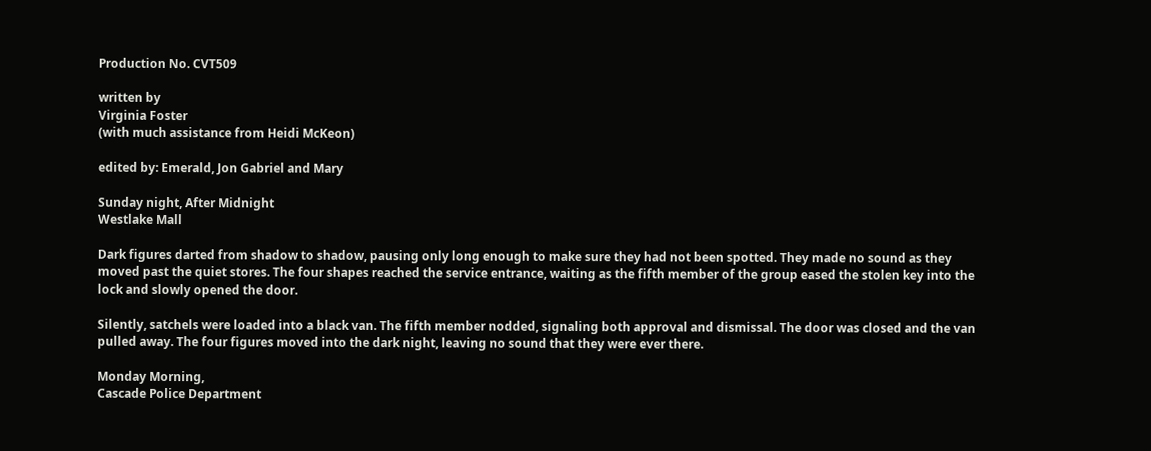Production No. CVT509

written by
Virginia Foster
(with much assistance from Heidi McKeon)

edited by: Emerald, Jon Gabriel and Mary

Sunday night, After Midnight
Westlake Mall

Dark figures darted from shadow to shadow, pausing only long enough to make sure they had not been spotted. They made no sound as they moved past the quiet stores. The four shapes reached the service entrance, waiting as the fifth member of the group eased the stolen key into the lock and slowly opened the door.

Silently, satchels were loaded into a black van. The fifth member nodded, signaling both approval and dismissal. The door was closed and the van pulled away. The four figures moved into the dark night, leaving no sound that they were ever there.

Monday Morning,
Cascade Police Department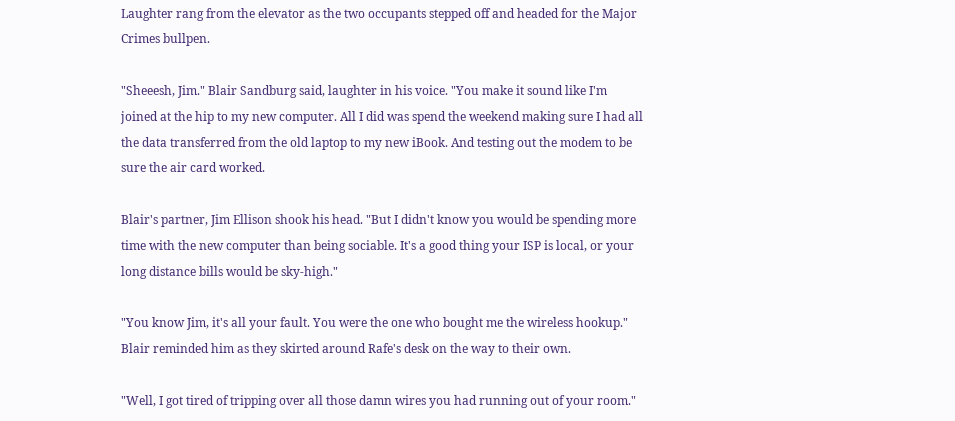Laughter rang from the elevator as the two occupants stepped off and headed for the Major Crimes bullpen.

"Sheeesh, Jim." Blair Sandburg said, laughter in his voice. "You make it sound like I'm joined at the hip to my new computer. All I did was spend the weekend making sure I had all the data transferred from the old laptop to my new iBook. And testing out the modem to be sure the air card worked.

Blair's partner, Jim Ellison shook his head. "But I didn't know you would be spending more time with the new computer than being sociable. It's a good thing your ISP is local, or your long distance bills would be sky-high."

"You know Jim, it's all your fault. You were the one who bought me the wireless hookup." Blair reminded him as they skirted around Rafe's desk on the way to their own.

"Well, I got tired of tripping over all those damn wires you had running out of your room."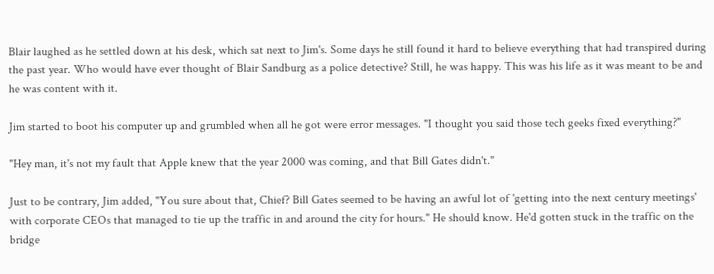Blair laughed as he settled down at his desk, which sat next to Jim's. Some days he still found it hard to believe everything that had transpired during the past year. Who would have ever thought of Blair Sandburg as a police detective? Still, he was happy. This was his life as it was meant to be and he was content with it.

Jim started to boot his computer up and grumbled when all he got were error messages. "I thought you said those tech geeks fixed everything?"

"Hey man, it's not my fault that Apple knew that the year 2000 was coming, and that Bill Gates didn't."

Just to be contrary, Jim added, "You sure about that, Chief? Bill Gates seemed to be having an awful lot of 'getting into the next century meetings' with corporate CEOs that managed to tie up the traffic in and around the city for hours." He should know. He'd gotten stuck in the traffic on the bridge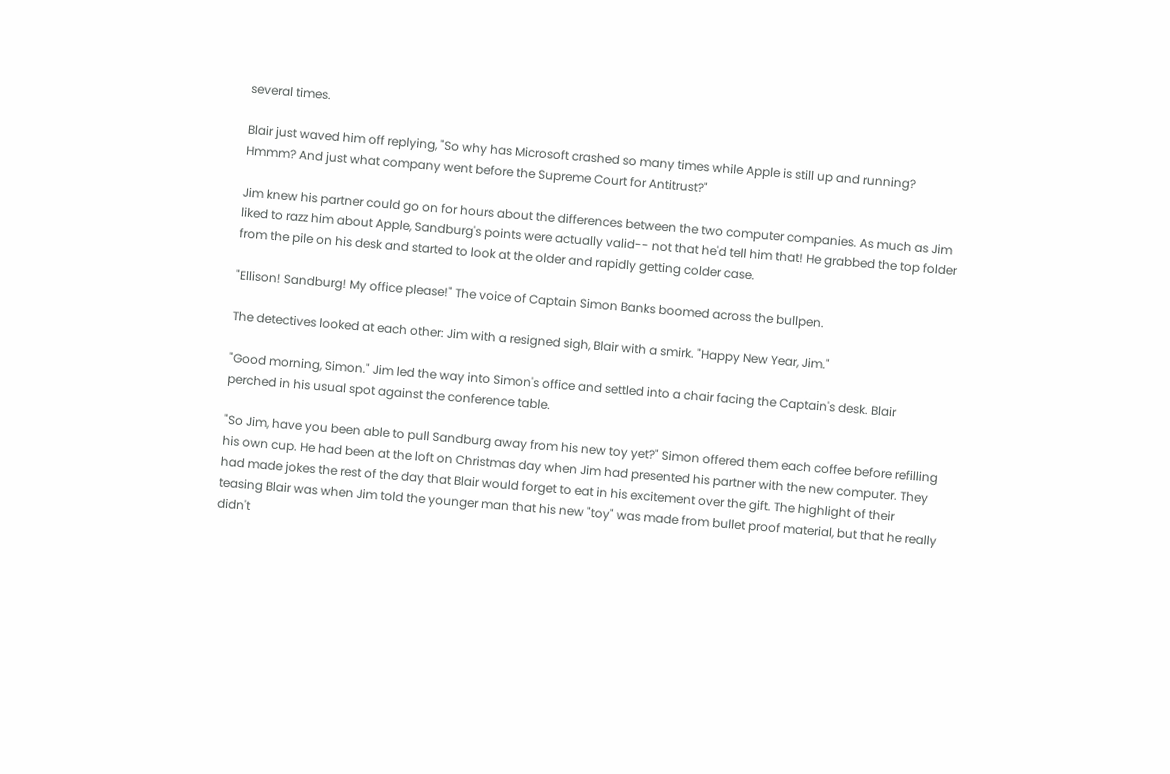several times.

Blair just waved him off replying, "So why has Microsoft crashed so many times while Apple is still up and running? Hmmm? And just what company went before the Supreme Court for Antitrust?"

Jim knew his partner could go on for hours about the differences between the two computer companies. As much as Jim liked to razz him about Apple, Sandburg's points were actually valid-- not that he'd tell him that! He grabbed the top folder from the pile on his desk and started to look at the older and rapidly getting colder case.

"Ellison! Sandburg! My office please!" The voice of Captain Simon Banks boomed across the bullpen.

The detectives looked at each other: Jim with a resigned sigh, Blair with a smirk. "Happy New Year, Jim."

"Good morning, Simon." Jim led the way into Simon's office and settled into a chair facing the Captain's desk. Blair perched in his usual spot against the conference table.

"So Jim, have you been able to pull Sandburg away from his new toy yet?" Simon offered them each coffee before refilling his own cup. He had been at the loft on Christmas day when Jim had presented his partner with the new computer. They had made jokes the rest of the day that Blair would forget to eat in his excitement over the gift. The highlight of their teasing Blair was when Jim told the younger man that his new "toy" was made from bullet proof material, but that he really didn't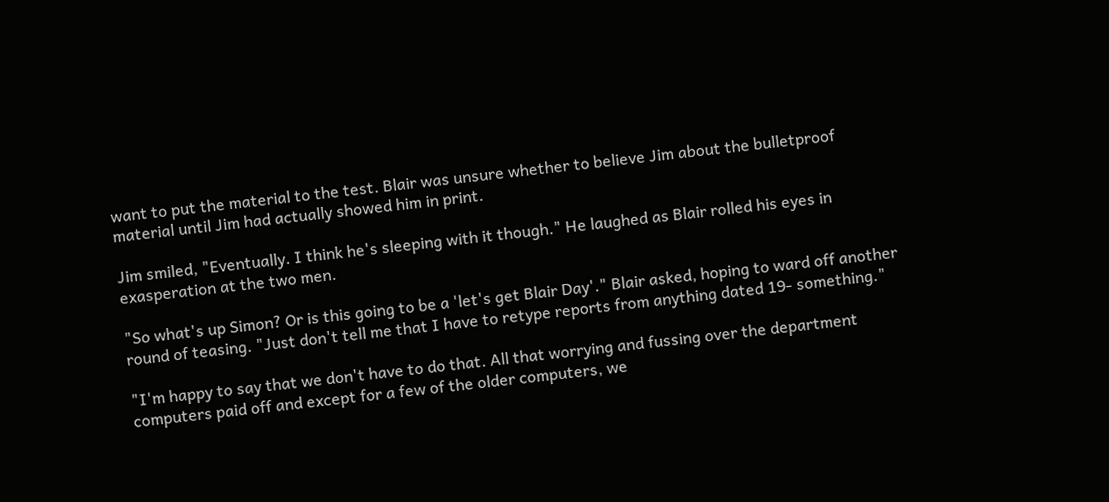want to put the material to the test. Blair was unsure whether to believe Jim about the bulletproof material until Jim had actually showed him in print.

Jim smiled, "Eventually. I think he's sleeping with it though." He laughed as Blair rolled his eyes in exasperation at the two men.

"So what's up Simon? Or is this going to be a 'let's get Blair Day'." Blair asked, hoping to ward off another round of teasing. "Just don't tell me that I have to retype reports from anything dated 19- something."

"I'm happy to say that we don't have to do that. All that worrying and fussing over the department computers paid off and except for a few of the older computers, we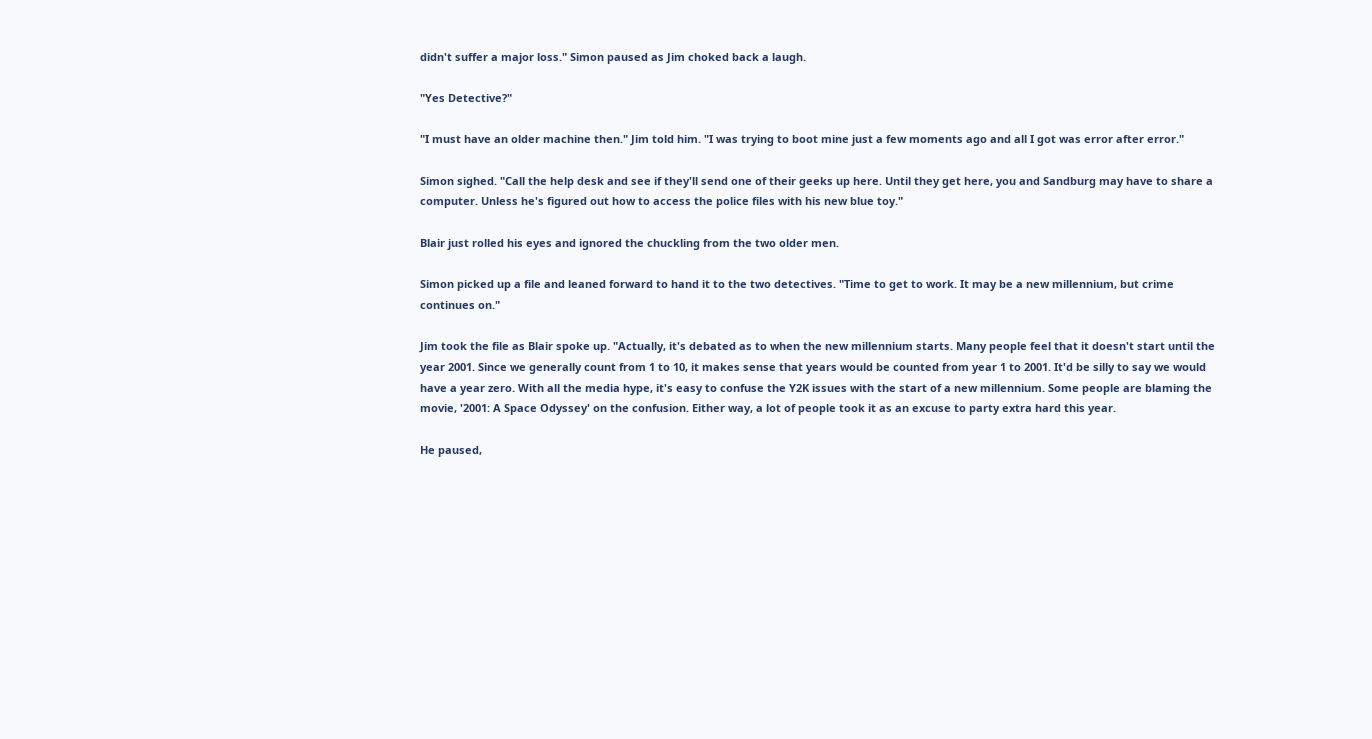didn't suffer a major loss." Simon paused as Jim choked back a laugh.

"Yes Detective?"

"I must have an older machine then." Jim told him. "I was trying to boot mine just a few moments ago and all I got was error after error."

Simon sighed. "Call the help desk and see if they'll send one of their geeks up here. Until they get here, you and Sandburg may have to share a computer. Unless he's figured out how to access the police files with his new blue toy."

Blair just rolled his eyes and ignored the chuckling from the two older men.

Simon picked up a file and leaned forward to hand it to the two detectives. "Time to get to work. It may be a new millennium, but crime continues on."

Jim took the file as Blair spoke up. "Actually, it's debated as to when the new millennium starts. Many people feel that it doesn't start until the year 2001. Since we generally count from 1 to 10, it makes sense that years would be counted from year 1 to 2001. It'd be silly to say we would have a year zero. With all the media hype, it's easy to confuse the Y2K issues with the start of a new millennium. Some people are blaming the movie, '2001: A Space Odyssey' on the confusion. Either way, a lot of people took it as an excuse to party extra hard this year.

He paused,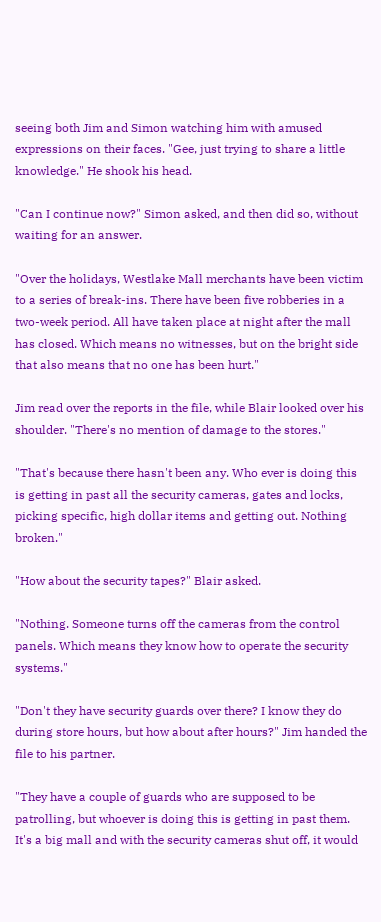seeing both Jim and Simon watching him with amused expressions on their faces. "Gee, just trying to share a little knowledge." He shook his head.

"Can I continue now?" Simon asked, and then did so, without waiting for an answer.

"Over the holidays, Westlake Mall merchants have been victim to a series of break-ins. There have been five robberies in a two-week period. All have taken place at night after the mall has closed. Which means no witnesses, but on the bright side that also means that no one has been hurt."

Jim read over the reports in the file, while Blair looked over his shoulder. "There's no mention of damage to the stores."

"That's because there hasn't been any. Who ever is doing this is getting in past all the security cameras, gates and locks, picking specific, high dollar items and getting out. Nothing broken."

"How about the security tapes?" Blair asked.

"Nothing. Someone turns off the cameras from the control panels. Which means they know how to operate the security systems."

"Don't they have security guards over there? I know they do during store hours, but how about after hours?" Jim handed the file to his partner.

"They have a couple of guards who are supposed to be patrolling, but whoever is doing this is getting in past them. It's a big mall and with the security cameras shut off, it would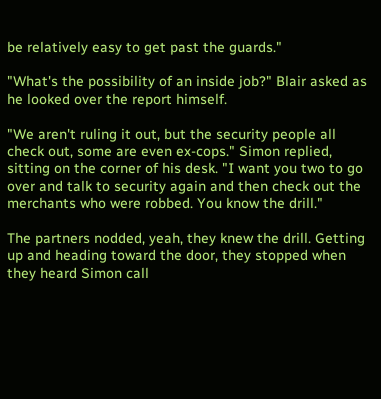be relatively easy to get past the guards."

"What's the possibility of an inside job?" Blair asked as he looked over the report himself.

"We aren't ruling it out, but the security people all check out, some are even ex-cops." Simon replied, sitting on the corner of his desk. "I want you two to go over and talk to security again and then check out the merchants who were robbed. You know the drill."

The partners nodded, yeah, they knew the drill. Getting up and heading toward the door, they stopped when they heard Simon call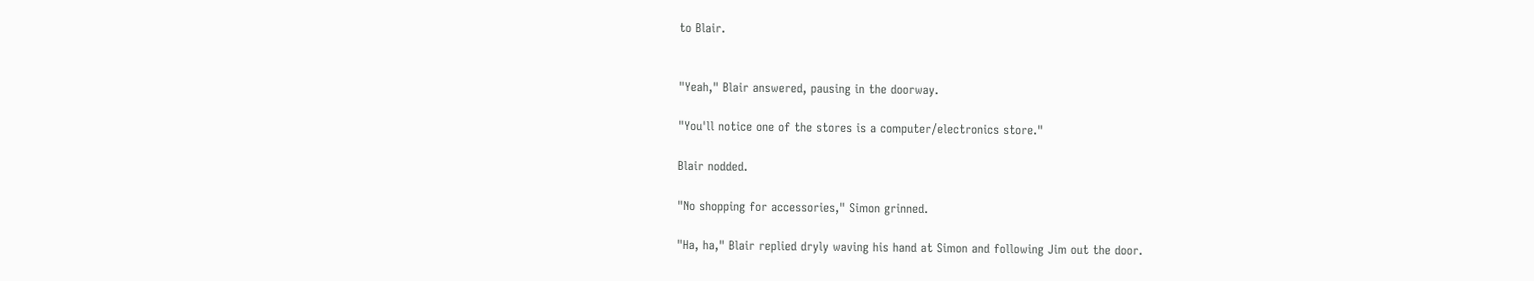to Blair.


"Yeah," Blair answered, pausing in the doorway.

"You'll notice one of the stores is a computer/electronics store."

Blair nodded.

"No shopping for accessories," Simon grinned.

"Ha, ha," Blair replied dryly waving his hand at Simon and following Jim out the door.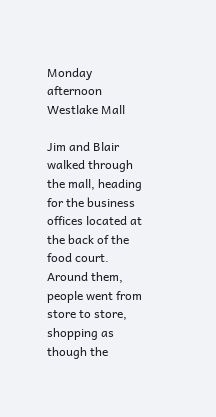Monday afternoon
Westlake Mall

Jim and Blair walked through the mall, heading for the business offices located at the back of the food court. Around them, people went from store to store, shopping as though the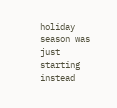holiday season was just starting instead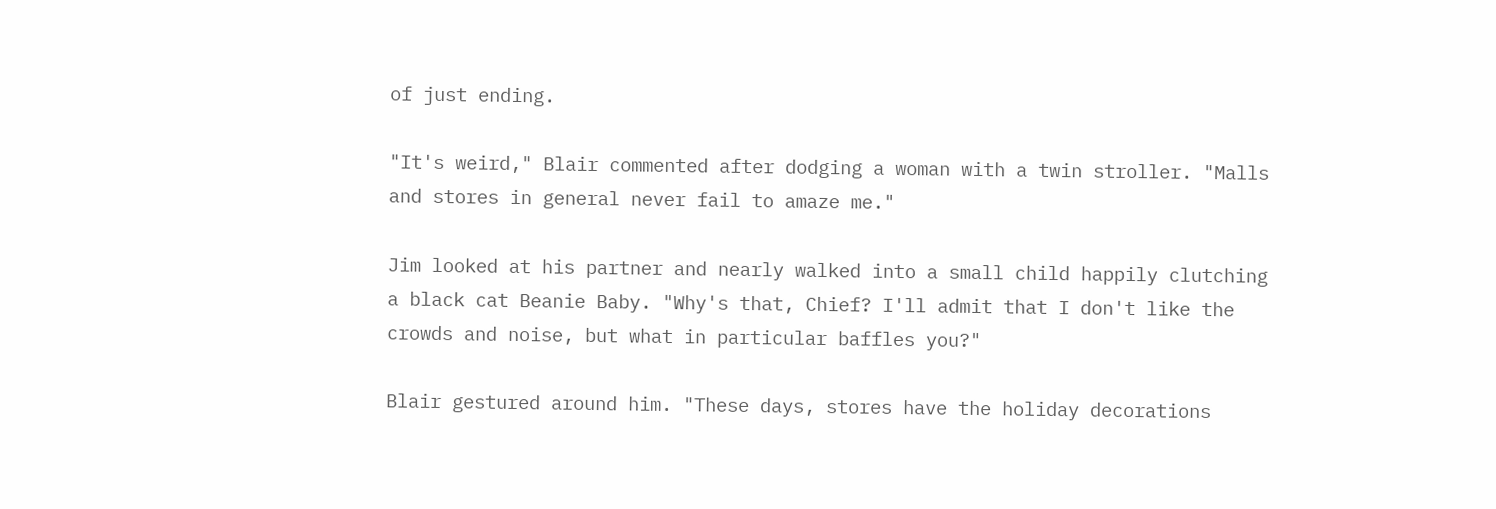of just ending.

"It's weird," Blair commented after dodging a woman with a twin stroller. "Malls and stores in general never fail to amaze me."

Jim looked at his partner and nearly walked into a small child happily clutching a black cat Beanie Baby. "Why's that, Chief? I'll admit that I don't like the crowds and noise, but what in particular baffles you?"

Blair gestured around him. "These days, stores have the holiday decorations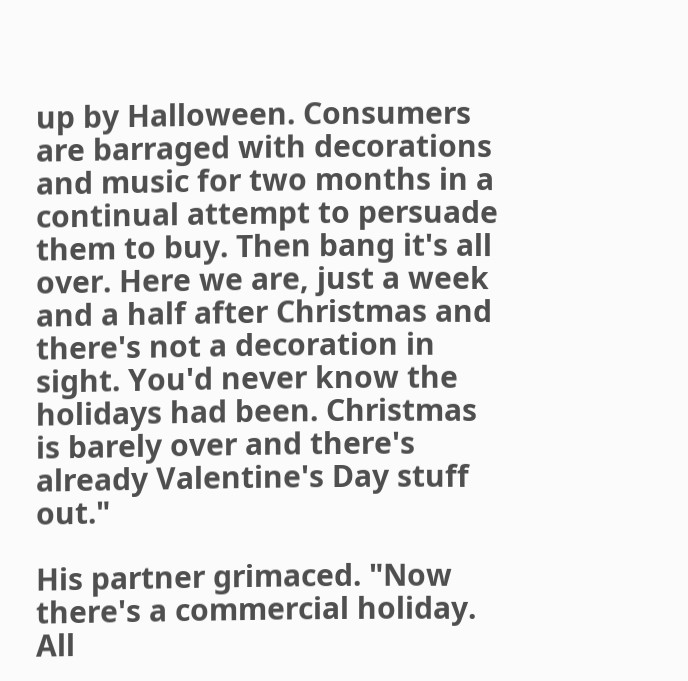up by Halloween. Consumers are barraged with decorations and music for two months in a continual attempt to persuade them to buy. Then bang it's all over. Here we are, just a week and a half after Christmas and there's not a decoration in sight. You'd never know the holidays had been. Christmas is barely over and there's already Valentine's Day stuff out."

His partner grimaced. "Now there's a commercial holiday. All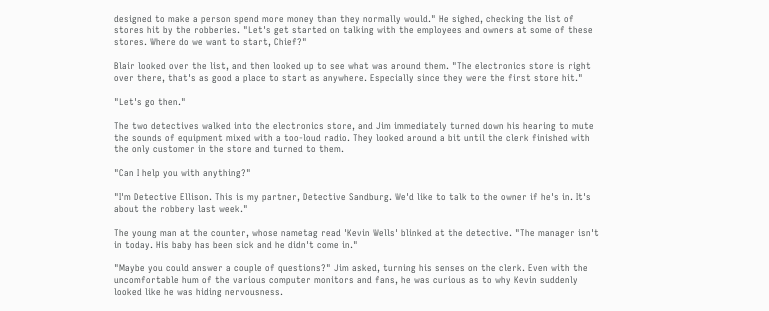designed to make a person spend more money than they normally would." He sighed, checking the list of stores hit by the robberies. "Let's get started on talking with the employees and owners at some of these stores. Where do we want to start, Chief?"

Blair looked over the list, and then looked up to see what was around them. "The electronics store is right over there, that's as good a place to start as anywhere. Especially since they were the first store hit."

"Let's go then."

The two detectives walked into the electronics store, and Jim immediately turned down his hearing to mute the sounds of equipment mixed with a too-loud radio. They looked around a bit until the clerk finished with the only customer in the store and turned to them.

"Can I help you with anything?"

"I'm Detective Ellison. This is my partner, Detective Sandburg. We'd like to talk to the owner if he's in. It's about the robbery last week."

The young man at the counter, whose nametag read 'Kevin Wells' blinked at the detective. "The manager isn't in today. His baby has been sick and he didn't come in."

"Maybe you could answer a couple of questions?" Jim asked, turning his senses on the clerk. Even with the uncomfortable hum of the various computer monitors and fans, he was curious as to why Kevin suddenly looked like he was hiding nervousness.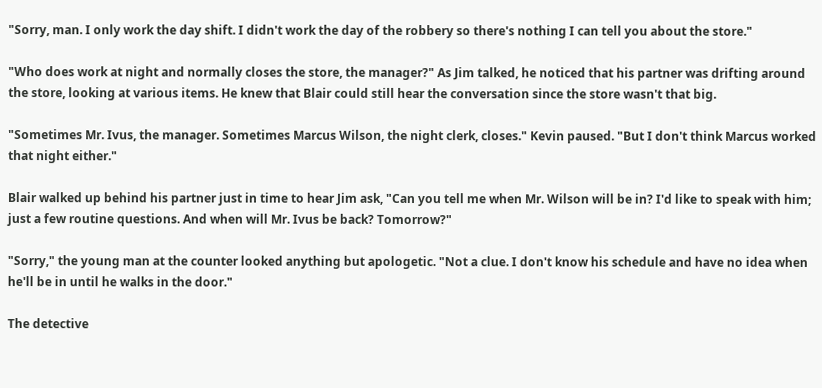"Sorry, man. I only work the day shift. I didn't work the day of the robbery so there's nothing I can tell you about the store."

"Who does work at night and normally closes the store, the manager?" As Jim talked, he noticed that his partner was drifting around the store, looking at various items. He knew that Blair could still hear the conversation since the store wasn't that big.

"Sometimes Mr. Ivus, the manager. Sometimes Marcus Wilson, the night clerk, closes." Kevin paused. "But I don't think Marcus worked that night either."

Blair walked up behind his partner just in time to hear Jim ask, "Can you tell me when Mr. Wilson will be in? I'd like to speak with him; just a few routine questions. And when will Mr. Ivus be back? Tomorrow?"

"Sorry," the young man at the counter looked anything but apologetic. "Not a clue. I don't know his schedule and have no idea when he'll be in until he walks in the door."

The detective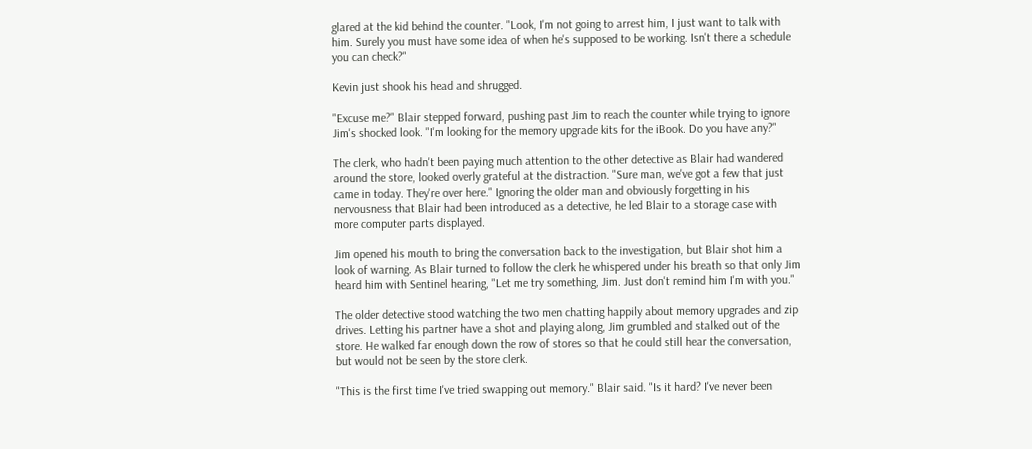glared at the kid behind the counter. "Look, I'm not going to arrest him, I just want to talk with him. Surely you must have some idea of when he's supposed to be working. Isn't there a schedule you can check?"

Kevin just shook his head and shrugged.

"Excuse me?" Blair stepped forward, pushing past Jim to reach the counter while trying to ignore Jim's shocked look. "I'm looking for the memory upgrade kits for the iBook. Do you have any?"

The clerk, who hadn't been paying much attention to the other detective as Blair had wandered around the store, looked overly grateful at the distraction. "Sure man, we've got a few that just came in today. They're over here." Ignoring the older man and obviously forgetting in his nervousness that Blair had been introduced as a detective, he led Blair to a storage case with more computer parts displayed.

Jim opened his mouth to bring the conversation back to the investigation, but Blair shot him a look of warning. As Blair turned to follow the clerk he whispered under his breath so that only Jim heard him with Sentinel hearing, "Let me try something, Jim. Just don't remind him I'm with you."

The older detective stood watching the two men chatting happily about memory upgrades and zip drives. Letting his partner have a shot and playing along, Jim grumbled and stalked out of the store. He walked far enough down the row of stores so that he could still hear the conversation, but would not be seen by the store clerk.

"This is the first time I've tried swapping out memory." Blair said. "Is it hard? I've never been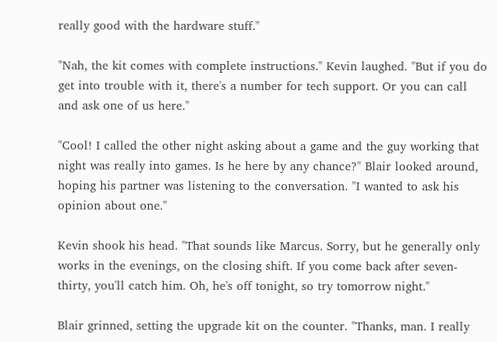really good with the hardware stuff."

"Nah, the kit comes with complete instructions." Kevin laughed. "But if you do get into trouble with it, there's a number for tech support. Or you can call and ask one of us here."

"Cool! I called the other night asking about a game and the guy working that night was really into games. Is he here by any chance?" Blair looked around, hoping his partner was listening to the conversation. "I wanted to ask his opinion about one."

Kevin shook his head. "That sounds like Marcus. Sorry, but he generally only works in the evenings, on the closing shift. If you come back after seven-thirty, you'll catch him. Oh, he's off tonight, so try tomorrow night."

Blair grinned, setting the upgrade kit on the counter. "Thanks, man. I really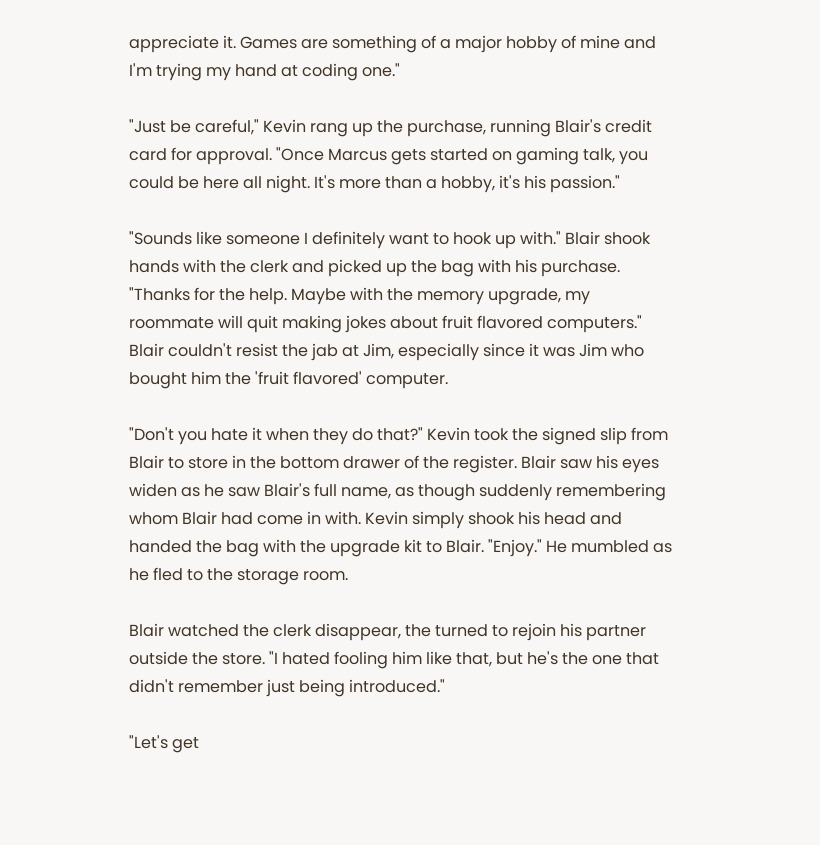appreciate it. Games are something of a major hobby of mine and I'm trying my hand at coding one."

"Just be careful," Kevin rang up the purchase, running Blair's credit card for approval. "Once Marcus gets started on gaming talk, you could be here all night. It's more than a hobby, it's his passion."

"Sounds like someone I definitely want to hook up with." Blair shook hands with the clerk and picked up the bag with his purchase. "Thanks for the help. Maybe with the memory upgrade, my roommate will quit making jokes about fruit flavored computers." Blair couldn't resist the jab at Jim, especially since it was Jim who bought him the 'fruit flavored' computer.

"Don't you hate it when they do that?" Kevin took the signed slip from Blair to store in the bottom drawer of the register. Blair saw his eyes widen as he saw Blair's full name, as though suddenly remembering whom Blair had come in with. Kevin simply shook his head and handed the bag with the upgrade kit to Blair. "Enjoy." He mumbled as he fled to the storage room.

Blair watched the clerk disappear, the turned to rejoin his partner outside the store. "I hated fooling him like that, but he's the one that didn't remember just being introduced."

"Let's get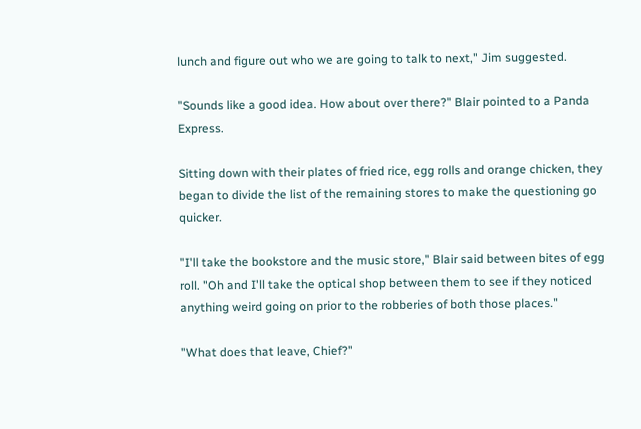lunch and figure out who we are going to talk to next," Jim suggested.

"Sounds like a good idea. How about over there?" Blair pointed to a Panda Express.

Sitting down with their plates of fried rice, egg rolls and orange chicken, they began to divide the list of the remaining stores to make the questioning go quicker.

"I'll take the bookstore and the music store," Blair said between bites of egg roll. "Oh and I'll take the optical shop between them to see if they noticed anything weird going on prior to the robberies of both those places."

"What does that leave, Chief?"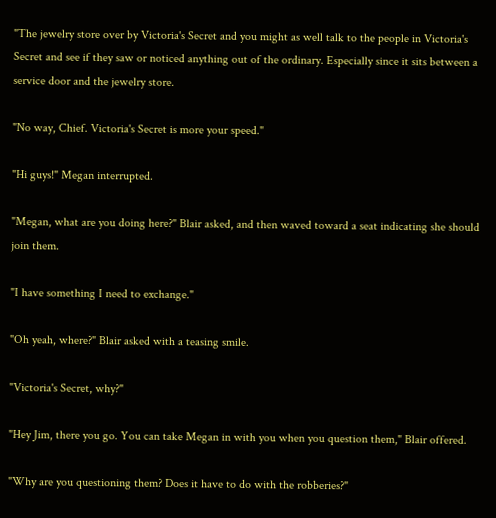"The jewelry store over by Victoria's Secret and you might as well talk to the people in Victoria's Secret and see if they saw or noticed anything out of the ordinary. Especially since it sits between a service door and the jewelry store.

"No way, Chief. Victoria's Secret is more your speed."

"Hi guys!" Megan interrupted.

"Megan, what are you doing here?" Blair asked, and then waved toward a seat indicating she should join them.

"I have something I need to exchange."

"Oh yeah, where?" Blair asked with a teasing smile.

"Victoria's Secret, why?"

"Hey Jim, there you go. You can take Megan in with you when you question them," Blair offered.

"Why are you questioning them? Does it have to do with the robberies?"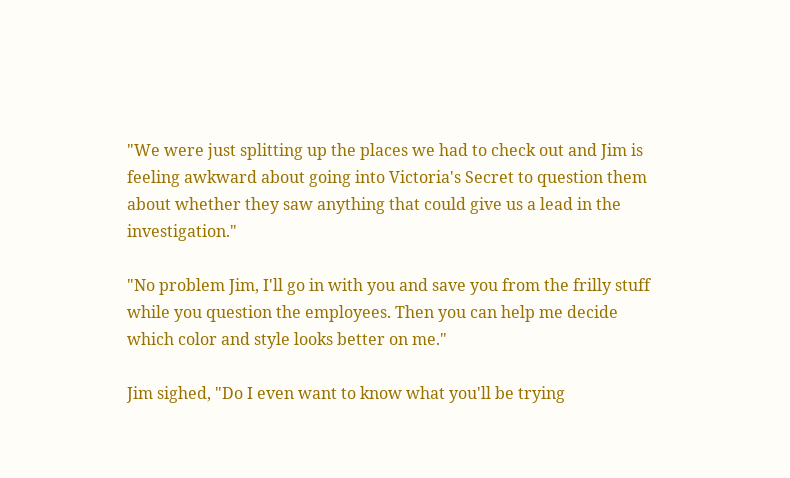"We were just splitting up the places we had to check out and Jim is feeling awkward about going into Victoria's Secret to question them about whether they saw anything that could give us a lead in the investigation."

"No problem Jim, I'll go in with you and save you from the frilly stuff while you question the employees. Then you can help me decide which color and style looks better on me."

Jim sighed, "Do I even want to know what you'll be trying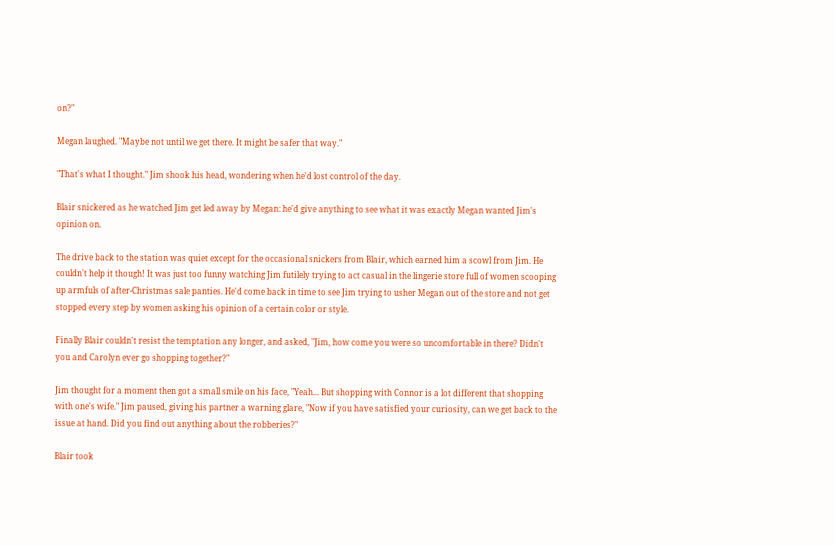on?"

Megan laughed. "Maybe not until we get there. It might be safer that way."

"That's what I thought." Jim shook his head, wondering when he'd lost control of the day.

Blair snickered as he watched Jim get led away by Megan: he'd give anything to see what it was exactly Megan wanted Jim's opinion on.

The drive back to the station was quiet except for the occasional snickers from Blair, which earned him a scowl from Jim. He couldn't help it though! It was just too funny watching Jim futilely trying to act casual in the lingerie store full of women scooping up armfuls of after-Christmas sale panties. He'd come back in time to see Jim trying to usher Megan out of the store and not get stopped every step by women asking his opinion of a certain color or style.

Finally Blair couldn't resist the temptation any longer, and asked, "Jim, how come you were so uncomfortable in there? Didn't you and Carolyn ever go shopping together?"

Jim thought for a moment then got a small smile on his face, "Yeah... But shopping with Connor is a lot different that shopping with one's wife." Jim paused, giving his partner a warning glare, "Now if you have satisfied your curiosity, can we get back to the issue at hand. Did you find out anything about the robberies?"

Blair took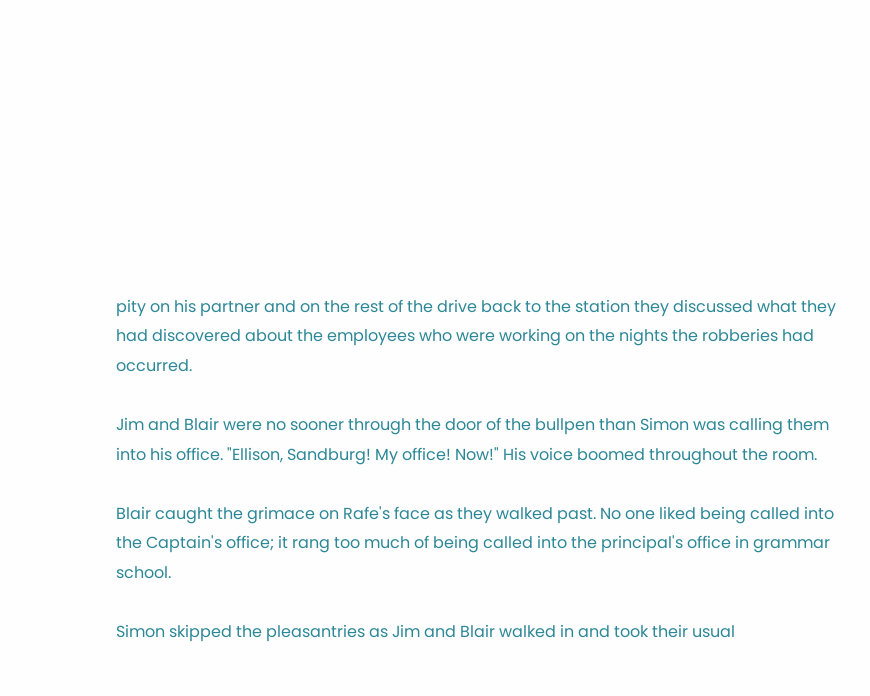pity on his partner and on the rest of the drive back to the station they discussed what they had discovered about the employees who were working on the nights the robberies had occurred.

Jim and Blair were no sooner through the door of the bullpen than Simon was calling them into his office. "Ellison, Sandburg! My office! Now!" His voice boomed throughout the room.

Blair caught the grimace on Rafe's face as they walked past. No one liked being called into the Captain's office; it rang too much of being called into the principal's office in grammar school.

Simon skipped the pleasantries as Jim and Blair walked in and took their usual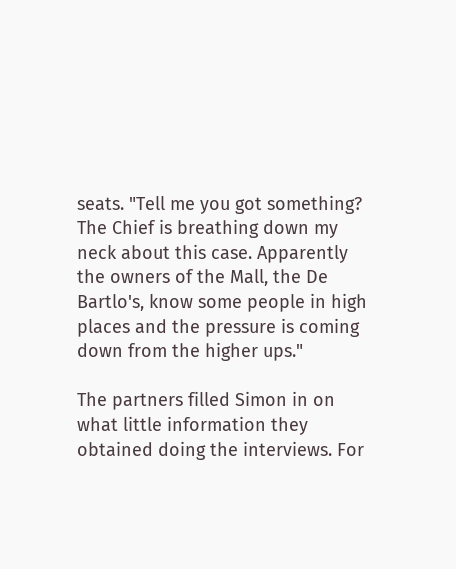seats. "Tell me you got something? The Chief is breathing down my neck about this case. Apparently the owners of the Mall, the De Bartlo's, know some people in high places and the pressure is coming down from the higher ups."

The partners filled Simon in on what little information they obtained doing the interviews. For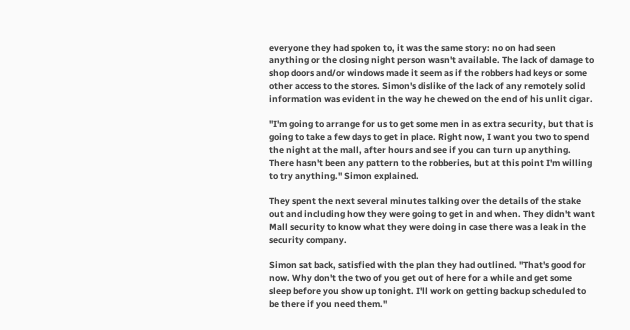everyone they had spoken to, it was the same story: no on had seen anything or the closing night person wasn't available. The lack of damage to shop doors and/or windows made it seem as if the robbers had keys or some other access to the stores. Simon's dislike of the lack of any remotely solid information was evident in the way he chewed on the end of his unlit cigar.

"I'm going to arrange for us to get some men in as extra security, but that is going to take a few days to get in place. Right now, I want you two to spend the night at the mall, after hours and see if you can turn up anything. There hasn't been any pattern to the robberies, but at this point I'm willing to try anything." Simon explained.

They spent the next several minutes talking over the details of the stake out and including how they were going to get in and when. They didn't want Mall security to know what they were doing in case there was a leak in the security company.

Simon sat back, satisfied with the plan they had outlined. "That's good for now. Why don't the two of you get out of here for a while and get some sleep before you show up tonight. I'll work on getting backup scheduled to be there if you need them."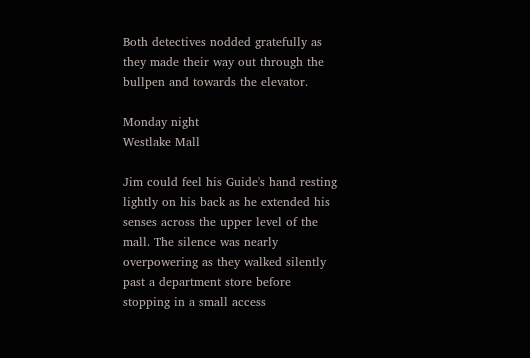Both detectives nodded gratefully as they made their way out through the bullpen and towards the elevator.

Monday night
Westlake Mall

Jim could feel his Guide's hand resting lightly on his back as he extended his senses across the upper level of the mall. The silence was nearly overpowering as they walked silently past a department store before stopping in a small access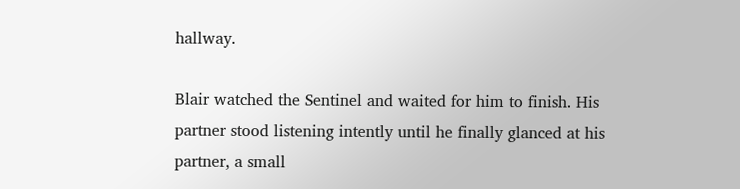hallway.

Blair watched the Sentinel and waited for him to finish. His partner stood listening intently until he finally glanced at his partner, a small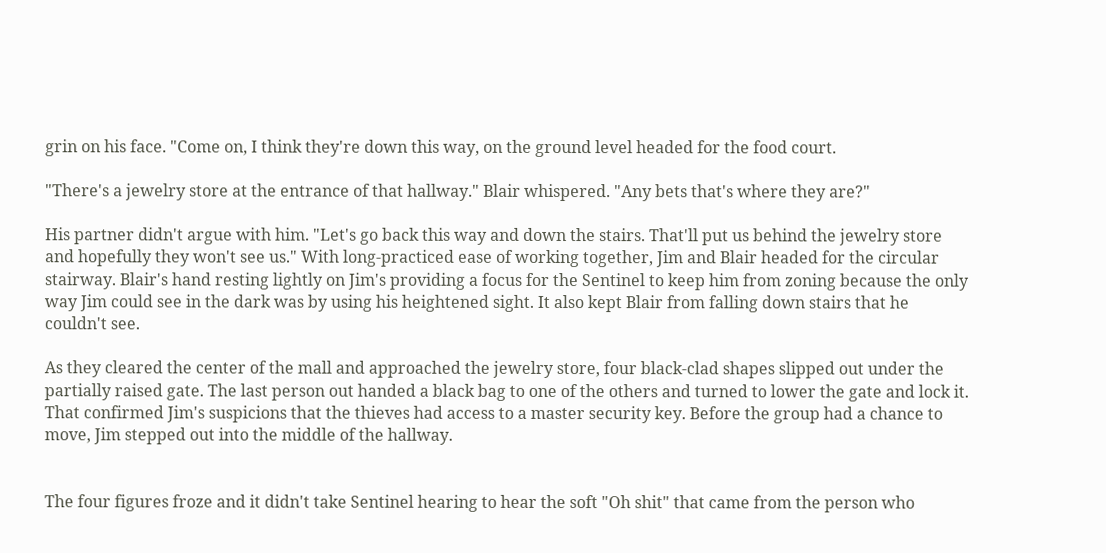grin on his face. "Come on, I think they're down this way, on the ground level headed for the food court.

"There's a jewelry store at the entrance of that hallway." Blair whispered. "Any bets that's where they are?"

His partner didn't argue with him. "Let's go back this way and down the stairs. That'll put us behind the jewelry store and hopefully they won't see us." With long-practiced ease of working together, Jim and Blair headed for the circular stairway. Blair's hand resting lightly on Jim's providing a focus for the Sentinel to keep him from zoning because the only way Jim could see in the dark was by using his heightened sight. It also kept Blair from falling down stairs that he couldn't see.

As they cleared the center of the mall and approached the jewelry store, four black-clad shapes slipped out under the partially raised gate. The last person out handed a black bag to one of the others and turned to lower the gate and lock it. That confirmed Jim's suspicions that the thieves had access to a master security key. Before the group had a chance to move, Jim stepped out into the middle of the hallway.


The four figures froze and it didn't take Sentinel hearing to hear the soft "Oh shit" that came from the person who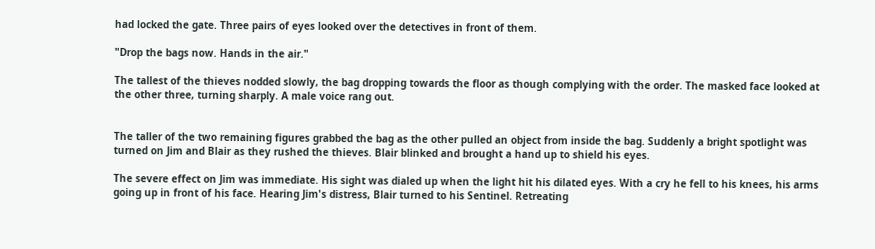had locked the gate. Three pairs of eyes looked over the detectives in front of them.

"Drop the bags now. Hands in the air."

The tallest of the thieves nodded slowly, the bag dropping towards the floor as though complying with the order. The masked face looked at the other three, turning sharply. A male voice rang out.


The taller of the two remaining figures grabbed the bag as the other pulled an object from inside the bag. Suddenly a bright spotlight was turned on Jim and Blair as they rushed the thieves. Blair blinked and brought a hand up to shield his eyes.

The severe effect on Jim was immediate. His sight was dialed up when the light hit his dilated eyes. With a cry he fell to his knees, his arms going up in front of his face. Hearing Jim's distress, Blair turned to his Sentinel. Retreating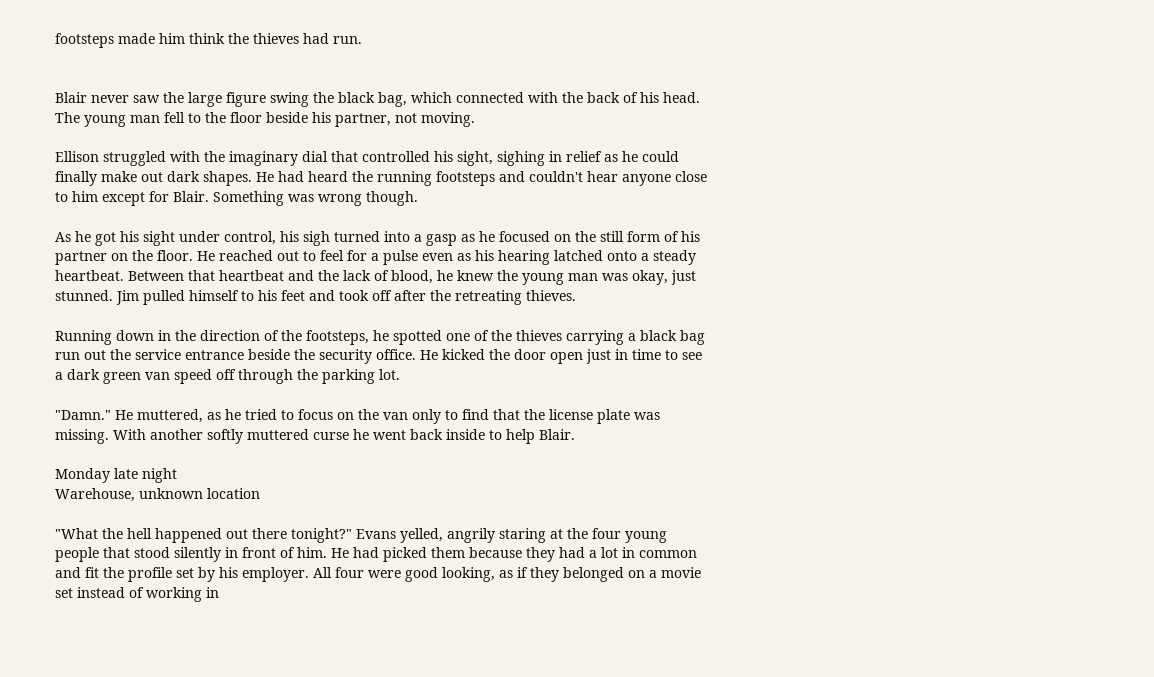footsteps made him think the thieves had run.


Blair never saw the large figure swing the black bag, which connected with the back of his head. The young man fell to the floor beside his partner, not moving.

Ellison struggled with the imaginary dial that controlled his sight, sighing in relief as he could finally make out dark shapes. He had heard the running footsteps and couldn't hear anyone close to him except for Blair. Something was wrong though.

As he got his sight under control, his sigh turned into a gasp as he focused on the still form of his partner on the floor. He reached out to feel for a pulse even as his hearing latched onto a steady heartbeat. Between that heartbeat and the lack of blood, he knew the young man was okay, just stunned. Jim pulled himself to his feet and took off after the retreating thieves.

Running down in the direction of the footsteps, he spotted one of the thieves carrying a black bag run out the service entrance beside the security office. He kicked the door open just in time to see a dark green van speed off through the parking lot.

"Damn." He muttered, as he tried to focus on the van only to find that the license plate was missing. With another softly muttered curse he went back inside to help Blair.

Monday late night
Warehouse, unknown location

"What the hell happened out there tonight?" Evans yelled, angrily staring at the four young people that stood silently in front of him. He had picked them because they had a lot in common and fit the profile set by his employer. All four were good looking, as if they belonged on a movie set instead of working in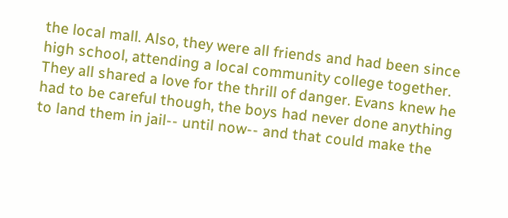the local mall. Also, they were all friends and had been since high school, attending a local community college together. They all shared a love for the thrill of danger. Evans knew he had to be careful though, the boys had never done anything to land them in jail-- until now-- and that could make the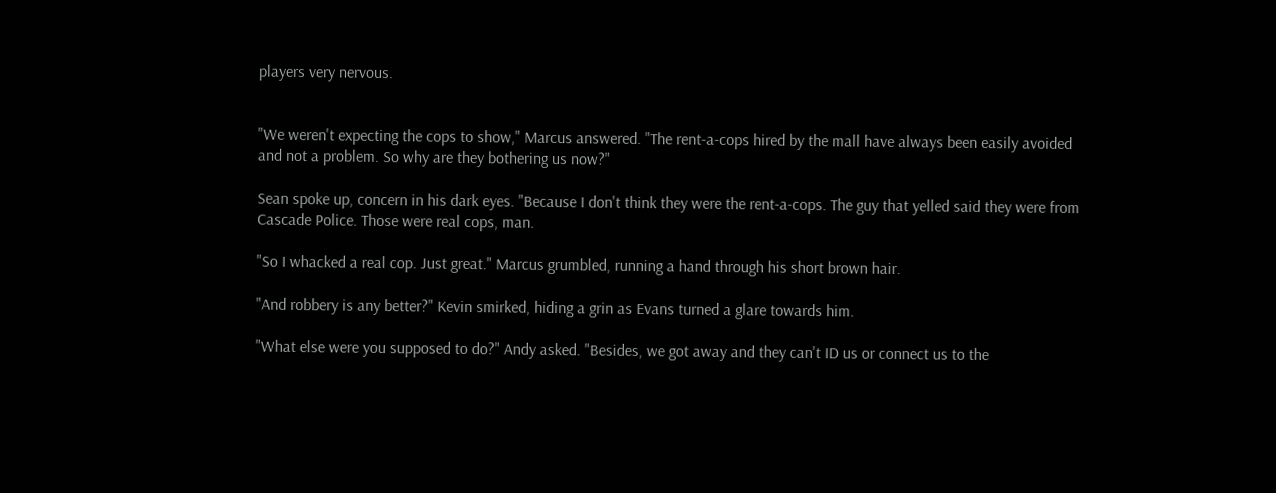players very nervous.


"We weren't expecting the cops to show," Marcus answered. "The rent-a-cops hired by the mall have always been easily avoided and not a problem. So why are they bothering us now?"

Sean spoke up, concern in his dark eyes. "Because I don't think they were the rent-a-cops. The guy that yelled said they were from Cascade Police. Those were real cops, man.

"So I whacked a real cop. Just great." Marcus grumbled, running a hand through his short brown hair.

"And robbery is any better?" Kevin smirked, hiding a grin as Evans turned a glare towards him.

"What else were you supposed to do?" Andy asked. "Besides, we got away and they can't ID us or connect us to the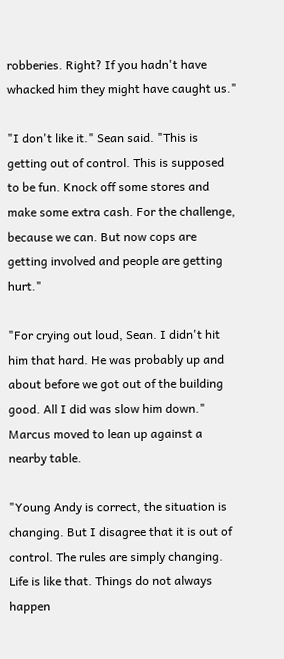robberies. Right? If you hadn't have whacked him they might have caught us."

"I don't like it." Sean said. "This is getting out of control. This is supposed to be fun. Knock off some stores and make some extra cash. For the challenge, because we can. But now cops are getting involved and people are getting hurt."

"For crying out loud, Sean. I didn't hit him that hard. He was probably up and about before we got out of the building good. All I did was slow him down." Marcus moved to lean up against a nearby table.

"Young Andy is correct, the situation is changing. But I disagree that it is out of control. The rules are simply changing. Life is like that. Things do not always happen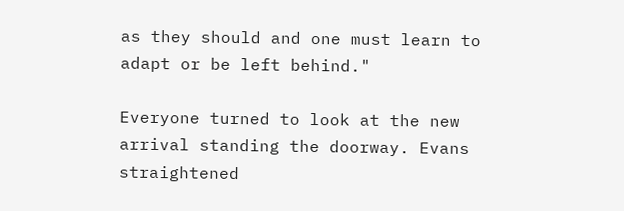as they should and one must learn to adapt or be left behind."

Everyone turned to look at the new arrival standing the doorway. Evans straightened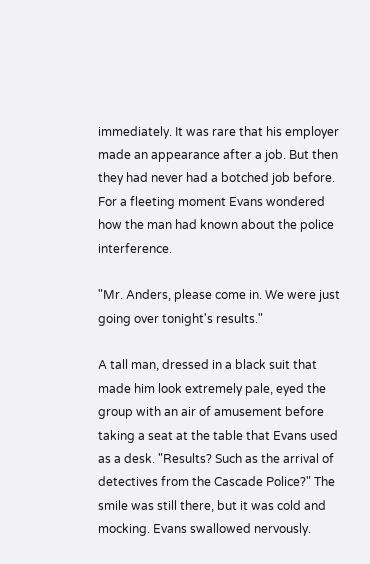immediately. It was rare that his employer made an appearance after a job. But then they had never had a botched job before. For a fleeting moment Evans wondered how the man had known about the police interference.

"Mr. Anders, please come in. We were just going over tonight's results."

A tall man, dressed in a black suit that made him look extremely pale, eyed the group with an air of amusement before taking a seat at the table that Evans used as a desk. "Results? Such as the arrival of detectives from the Cascade Police?" The smile was still there, but it was cold and mocking. Evans swallowed nervously.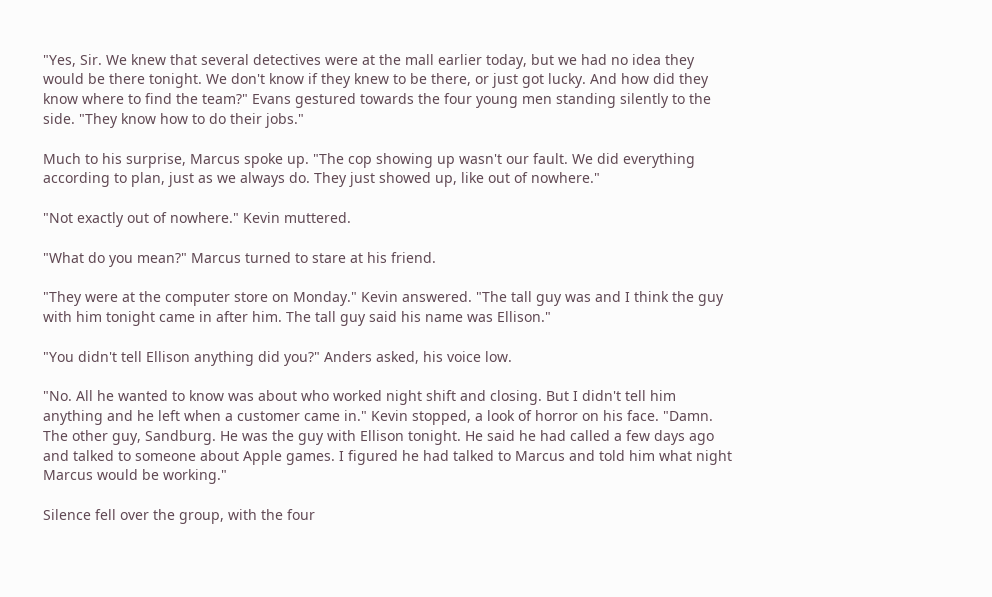"Yes, Sir. We knew that several detectives were at the mall earlier today, but we had no idea they would be there tonight. We don't know if they knew to be there, or just got lucky. And how did they know where to find the team?" Evans gestured towards the four young men standing silently to the side. "They know how to do their jobs."

Much to his surprise, Marcus spoke up. "The cop showing up wasn't our fault. We did everything according to plan, just as we always do. They just showed up, like out of nowhere."

"Not exactly out of nowhere." Kevin muttered.

"What do you mean?" Marcus turned to stare at his friend.

"They were at the computer store on Monday." Kevin answered. "The tall guy was and I think the guy with him tonight came in after him. The tall guy said his name was Ellison."

"You didn't tell Ellison anything did you?" Anders asked, his voice low.

"No. All he wanted to know was about who worked night shift and closing. But I didn't tell him anything and he left when a customer came in." Kevin stopped, a look of horror on his face. "Damn. The other guy, Sandburg. He was the guy with Ellison tonight. He said he had called a few days ago and talked to someone about Apple games. I figured he had talked to Marcus and told him what night Marcus would be working."

Silence fell over the group, with the four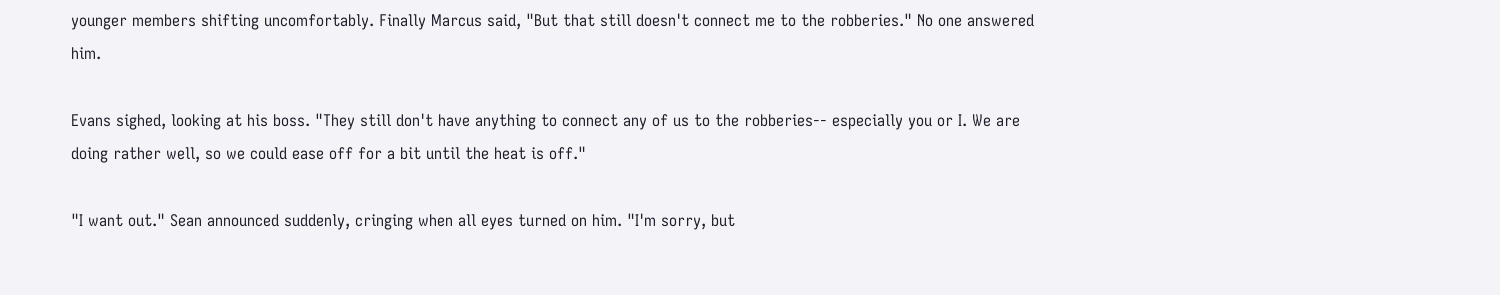younger members shifting uncomfortably. Finally Marcus said, "But that still doesn't connect me to the robberies." No one answered him.

Evans sighed, looking at his boss. "They still don't have anything to connect any of us to the robberies-- especially you or I. We are doing rather well, so we could ease off for a bit until the heat is off."

"I want out." Sean announced suddenly, cringing when all eyes turned on him. "I'm sorry, but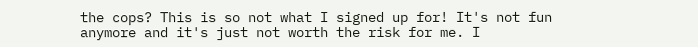the cops? This is so not what I signed up for! It's not fun anymore and it's just not worth the risk for me. I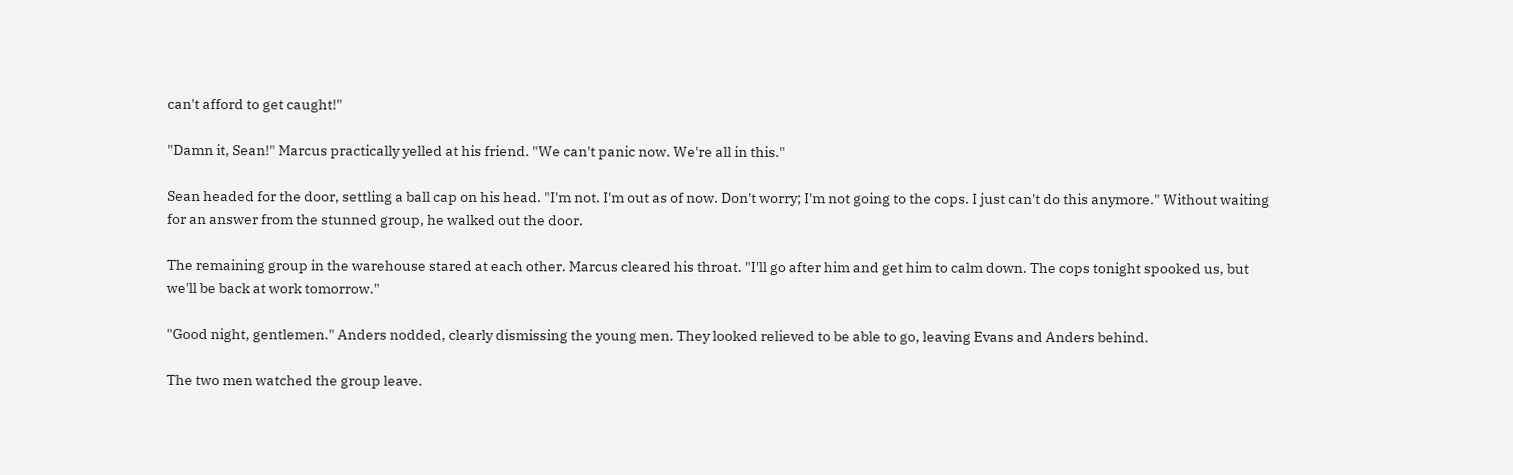can't afford to get caught!"

"Damn it, Sean!" Marcus practically yelled at his friend. "We can't panic now. We're all in this."

Sean headed for the door, settling a ball cap on his head. "I'm not. I'm out as of now. Don't worry; I'm not going to the cops. I just can't do this anymore." Without waiting for an answer from the stunned group, he walked out the door.

The remaining group in the warehouse stared at each other. Marcus cleared his throat. "I'll go after him and get him to calm down. The cops tonight spooked us, but we'll be back at work tomorrow."

"Good night, gentlemen." Anders nodded, clearly dismissing the young men. They looked relieved to be able to go, leaving Evans and Anders behind.

The two men watched the group leave.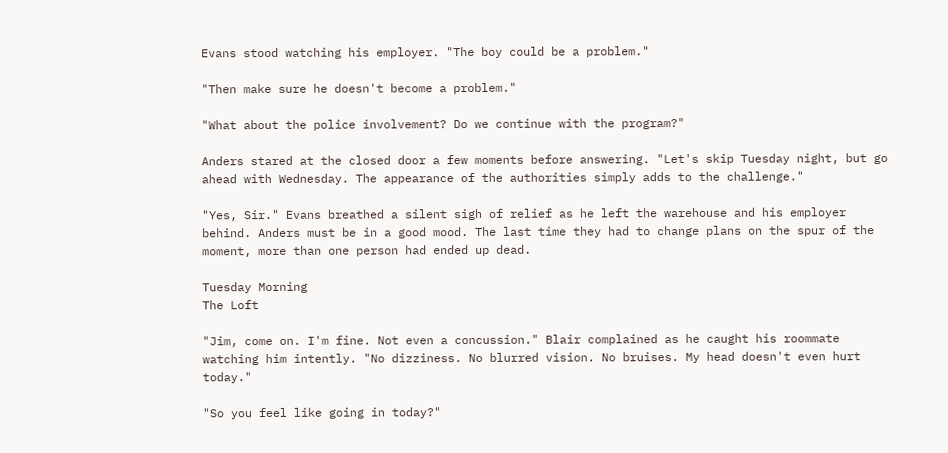Evans stood watching his employer. "The boy could be a problem."

"Then make sure he doesn't become a problem."

"What about the police involvement? Do we continue with the program?"

Anders stared at the closed door a few moments before answering. "Let's skip Tuesday night, but go ahead with Wednesday. The appearance of the authorities simply adds to the challenge."

"Yes, Sir." Evans breathed a silent sigh of relief as he left the warehouse and his employer behind. Anders must be in a good mood. The last time they had to change plans on the spur of the moment, more than one person had ended up dead.

Tuesday Morning
The Loft

"Jim, come on. I'm fine. Not even a concussion." Blair complained as he caught his roommate watching him intently. "No dizziness. No blurred vision. No bruises. My head doesn't even hurt today."

"So you feel like going in today?"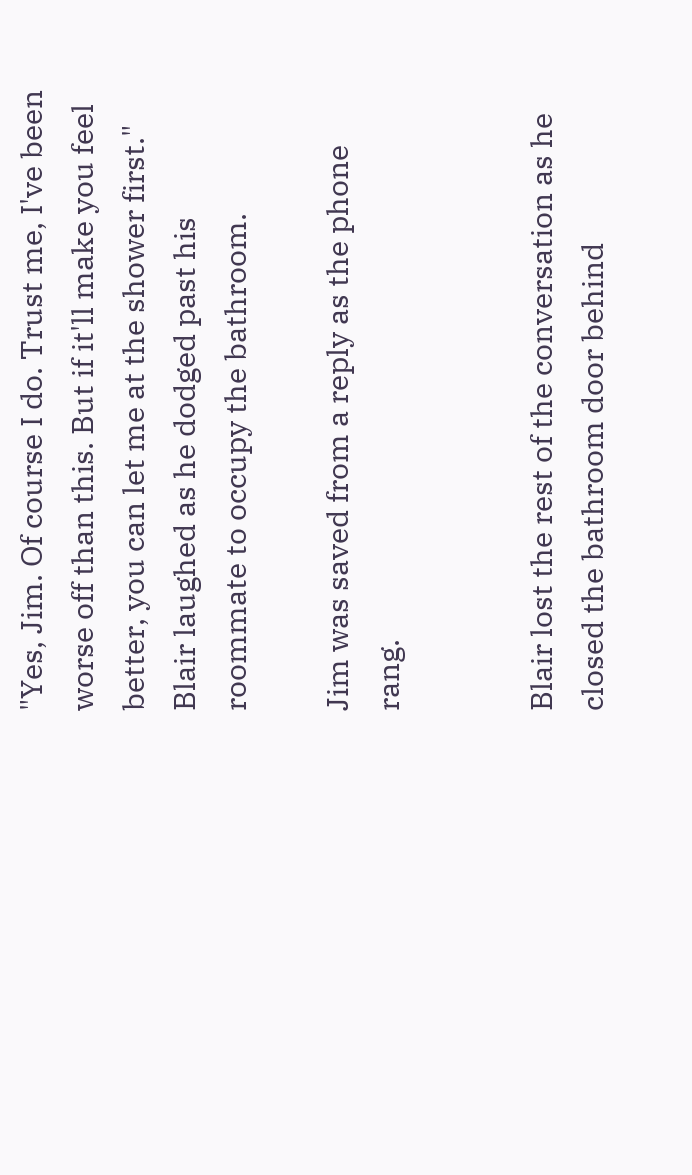"Yes, Jim. Of course I do. Trust me, I've been worse off than this. But if it'll make you feel better, you can let me at the shower first." Blair laughed as he dodged past his roommate to occupy the bathroom.

Jim was saved from a reply as the phone rang.


Blair lost the rest of the conversation as he closed the bathroom door behind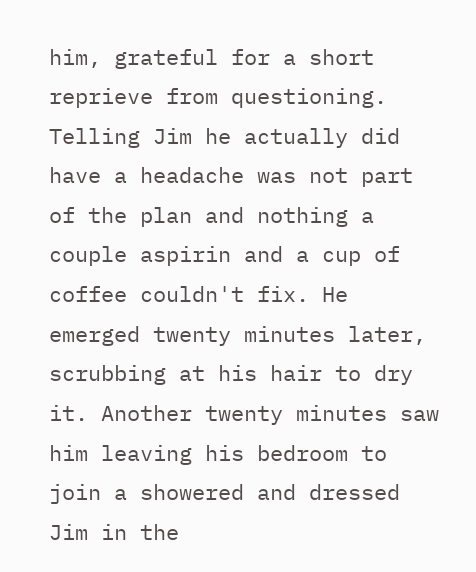him, grateful for a short reprieve from questioning. Telling Jim he actually did have a headache was not part of the plan and nothing a couple aspirin and a cup of coffee couldn't fix. He emerged twenty minutes later, scrubbing at his hair to dry it. Another twenty minutes saw him leaving his bedroom to join a showered and dressed Jim in the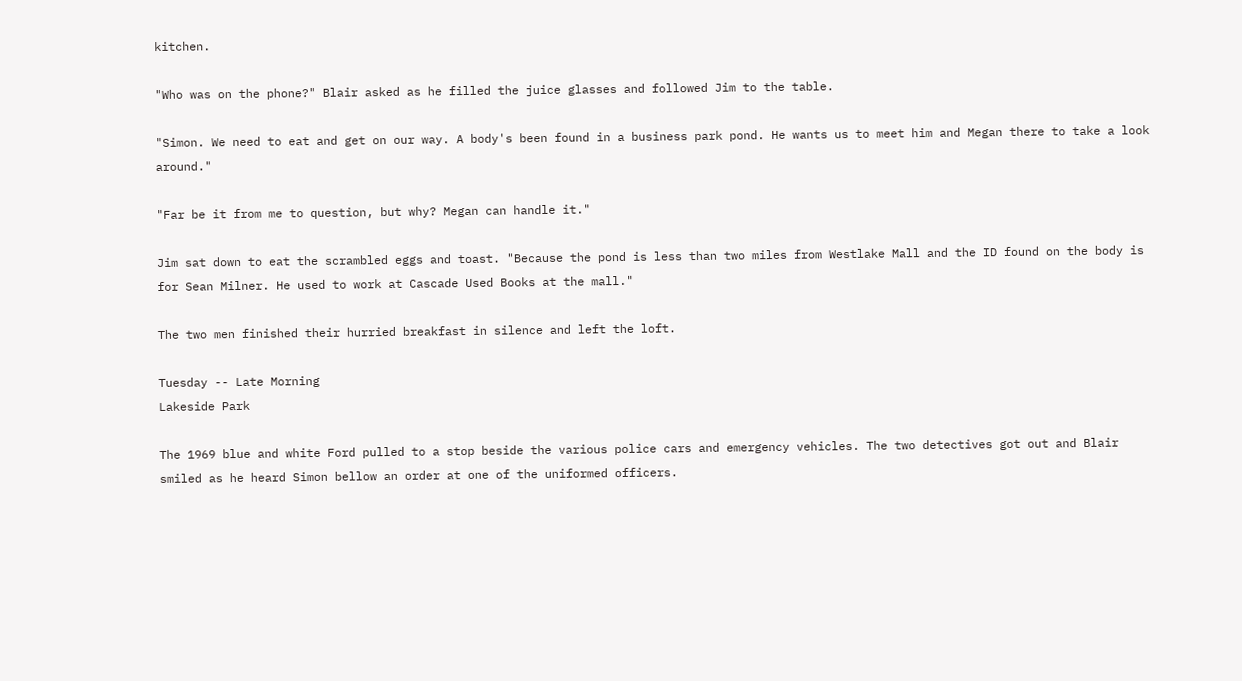kitchen.

"Who was on the phone?" Blair asked as he filled the juice glasses and followed Jim to the table.

"Simon. We need to eat and get on our way. A body's been found in a business park pond. He wants us to meet him and Megan there to take a look around."

"Far be it from me to question, but why? Megan can handle it."

Jim sat down to eat the scrambled eggs and toast. "Because the pond is less than two miles from Westlake Mall and the ID found on the body is for Sean Milner. He used to work at Cascade Used Books at the mall."

The two men finished their hurried breakfast in silence and left the loft.

Tuesday -- Late Morning
Lakeside Park

The 1969 blue and white Ford pulled to a stop beside the various police cars and emergency vehicles. The two detectives got out and Blair smiled as he heard Simon bellow an order at one of the uniformed officers.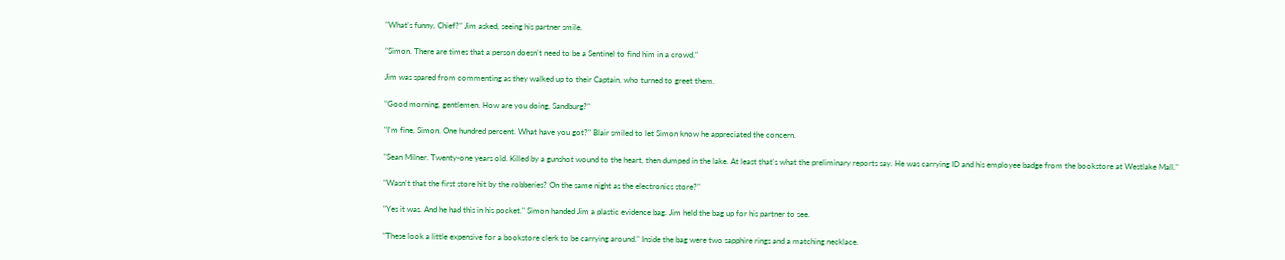"What's funny, Chief?" Jim asked, seeing his partner smile.

"Simon. There are times that a person doesn't need to be a Sentinel to find him in a crowd."

Jim was spared from commenting as they walked up to their Captain, who turned to greet them.

"Good morning, gentlemen. How are you doing, Sandburg?"

"I'm fine, Simon. One hundred percent. What have you got?" Blair smiled to let Simon know he appreciated the concern.

"Sean Milner. Twenty-one years old. Killed by a gunshot wound to the heart, then dumped in the lake. At least that's what the preliminary reports say. He was carrying ID and his employee badge from the bookstore at Westlake Mall."

"Wasn't that the first store hit by the robberies? On the same night as the electronics store?"

"Yes it was. And he had this in his pocket." Simon handed Jim a plastic evidence bag. Jim held the bag up for his partner to see.

"These look a little expensive for a bookstore clerk to be carrying around." Inside the bag were two sapphire rings and a matching necklace.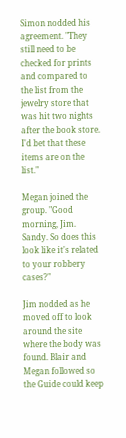Simon nodded his agreement. "They still need to be checked for prints and compared to the list from the jewelry store that was hit two nights after the book store. I'd bet that these items are on the list."

Megan joined the group. "Good morning, Jim. Sandy. So does this look like it's related to your robbery cases?"

Jim nodded as he moved off to look around the site where the body was found. Blair and Megan followed so the Guide could keep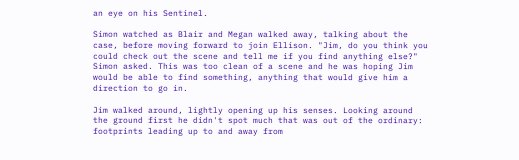an eye on his Sentinel.

Simon watched as Blair and Megan walked away, talking about the case, before moving forward to join Ellison. "Jim, do you think you could check out the scene and tell me if you find anything else?" Simon asked. This was too clean of a scene and he was hoping Jim would be able to find something, anything that would give him a direction to go in.

Jim walked around, lightly opening up his senses. Looking around the ground first he didn't spot much that was out of the ordinary: footprints leading up to and away from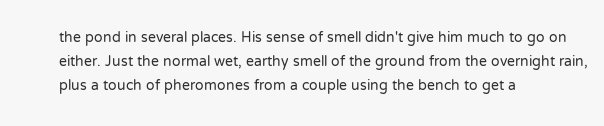the pond in several places. His sense of smell didn't give him much to go on either. Just the normal wet, earthy smell of the ground from the overnight rain, plus a touch of pheromones from a couple using the bench to get a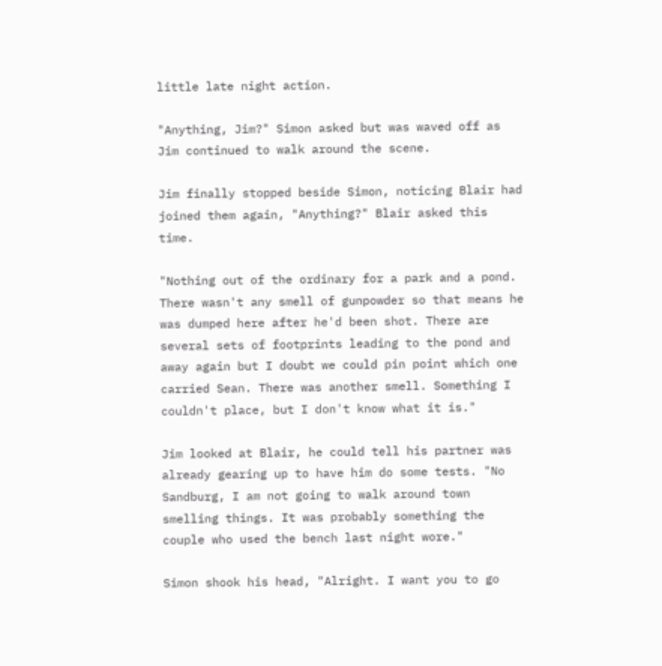little late night action.

"Anything, Jim?" Simon asked but was waved off as Jim continued to walk around the scene.

Jim finally stopped beside Simon, noticing Blair had joined them again, "Anything?" Blair asked this time.

"Nothing out of the ordinary for a park and a pond. There wasn't any smell of gunpowder so that means he was dumped here after he'd been shot. There are several sets of footprints leading to the pond and away again but I doubt we could pin point which one carried Sean. There was another smell. Something I couldn't place, but I don't know what it is."

Jim looked at Blair, he could tell his partner was already gearing up to have him do some tests. "No Sandburg, I am not going to walk around town smelling things. It was probably something the couple who used the bench last night wore."

Simon shook his head, "Alright. I want you to go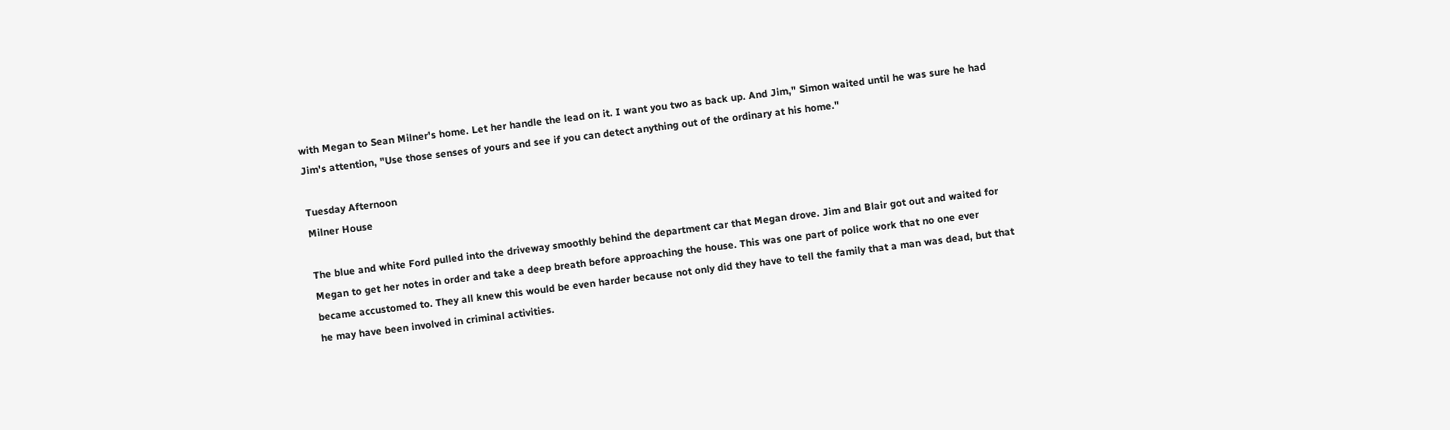with Megan to Sean Milner's home. Let her handle the lead on it. I want you two as back up. And Jim," Simon waited until he was sure he had Jim's attention, "Use those senses of yours and see if you can detect anything out of the ordinary at his home."

Tuesday Afternoon
Milner House

The blue and white Ford pulled into the driveway smoothly behind the department car that Megan drove. Jim and Blair got out and waited for Megan to get her notes in order and take a deep breath before approaching the house. This was one part of police work that no one ever became accustomed to. They all knew this would be even harder because not only did they have to tell the family that a man was dead, but that he may have been involved in criminal activities.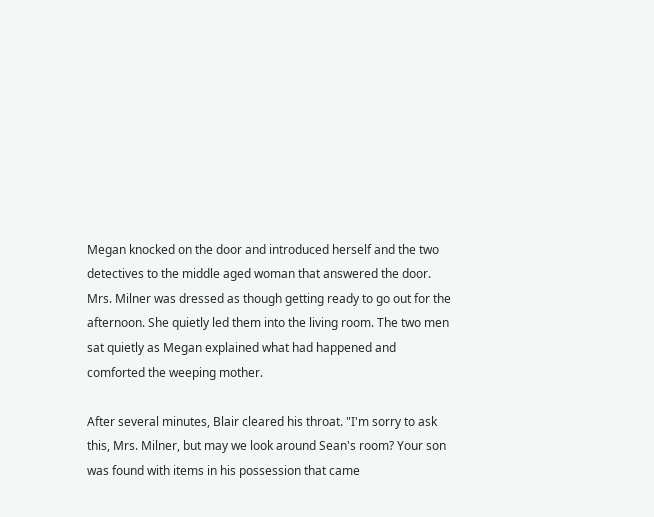Megan knocked on the door and introduced herself and the two detectives to the middle aged woman that answered the door. Mrs. Milner was dressed as though getting ready to go out for the afternoon. She quietly led them into the living room. The two men sat quietly as Megan explained what had happened and comforted the weeping mother.

After several minutes, Blair cleared his throat. "I'm sorry to ask this, Mrs. Milner, but may we look around Sean's room? Your son was found with items in his possession that came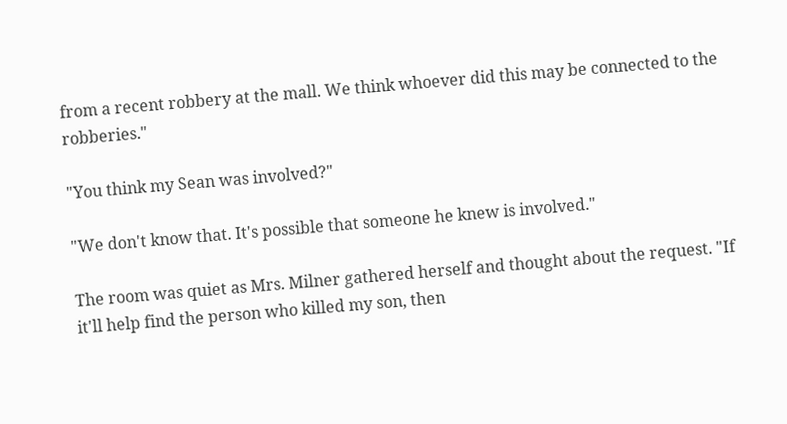from a recent robbery at the mall. We think whoever did this may be connected to the robberies."

"You think my Sean was involved?"

"We don't know that. It's possible that someone he knew is involved."

The room was quiet as Mrs. Milner gathered herself and thought about the request. "If it'll help find the person who killed my son, then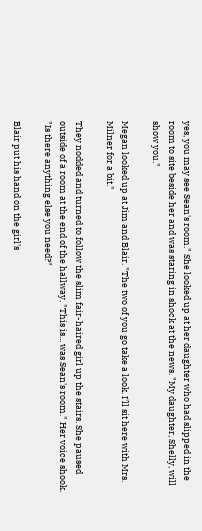yes, you may see Sean's room." She looked up at her daughter who had slipped in the room to site beside her and was staring in shock at the news. "My daughter, Shelly, will show you."

Megan looked up at Jim and Blair. "The two of you go take a look. I'll sit here with Mrs. Milner for a bit."

They nodded and turned to follow the slim fair-haired girl up the stairs. She paused outside of a room at the end of the hallway. "This is... was Sean's room." Her voice shook. "Is there anything else you need?"

Blair put his hand on the girl's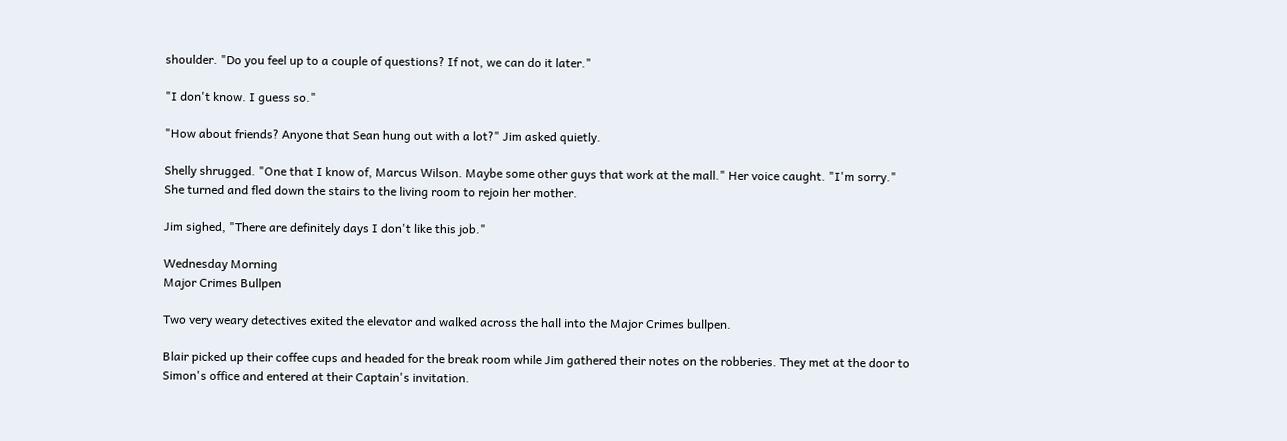shoulder. "Do you feel up to a couple of questions? If not, we can do it later."

"I don't know. I guess so."

"How about friends? Anyone that Sean hung out with a lot?" Jim asked quietly.

Shelly shrugged. "One that I know of, Marcus Wilson. Maybe some other guys that work at the mall." Her voice caught. "I'm sorry." She turned and fled down the stairs to the living room to rejoin her mother.

Jim sighed, "There are definitely days I don't like this job."

Wednesday Morning
Major Crimes Bullpen

Two very weary detectives exited the elevator and walked across the hall into the Major Crimes bullpen.

Blair picked up their coffee cups and headed for the break room while Jim gathered their notes on the robberies. They met at the door to Simon's office and entered at their Captain's invitation.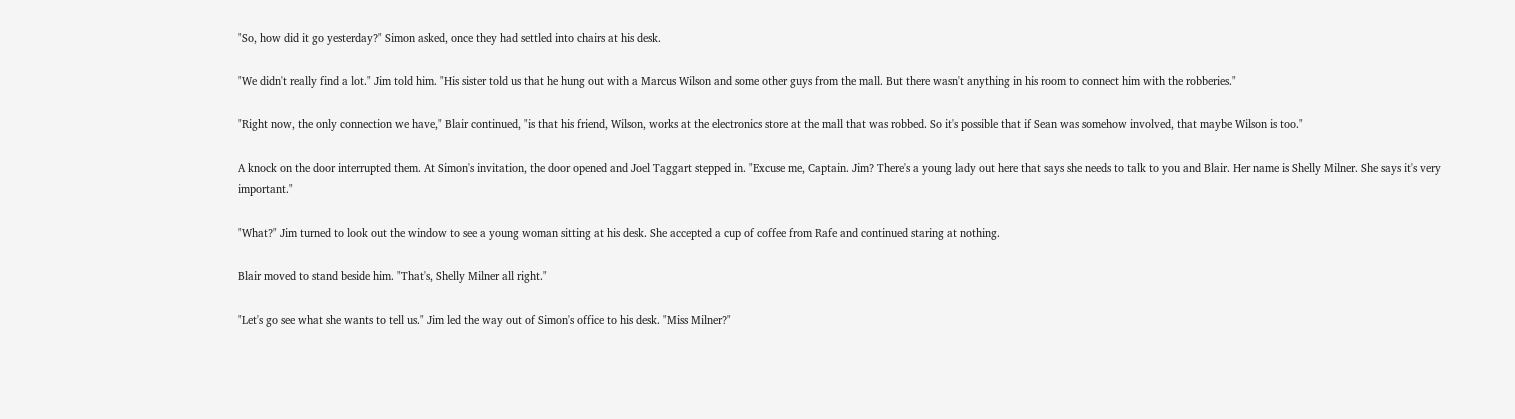"So, how did it go yesterday?" Simon asked, once they had settled into chairs at his desk.

"We didn't really find a lot." Jim told him. "His sister told us that he hung out with a Marcus Wilson and some other guys from the mall. But there wasn't anything in his room to connect him with the robberies."

"Right now, the only connection we have," Blair continued, "is that his friend, Wilson, works at the electronics store at the mall that was robbed. So it's possible that if Sean was somehow involved, that maybe Wilson is too."

A knock on the door interrupted them. At Simon's invitation, the door opened and Joel Taggart stepped in. "Excuse me, Captain. Jim? There's a young lady out here that says she needs to talk to you and Blair. Her name is Shelly Milner. She says it's very important."

"What?" Jim turned to look out the window to see a young woman sitting at his desk. She accepted a cup of coffee from Rafe and continued staring at nothing.

Blair moved to stand beside him. "That's, Shelly Milner all right."

"Let's go see what she wants to tell us." Jim led the way out of Simon's office to his desk. "Miss Milner?"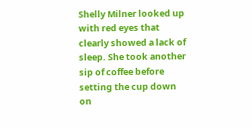Shelly Milner looked up with red eyes that clearly showed a lack of sleep. She took another sip of coffee before setting the cup down on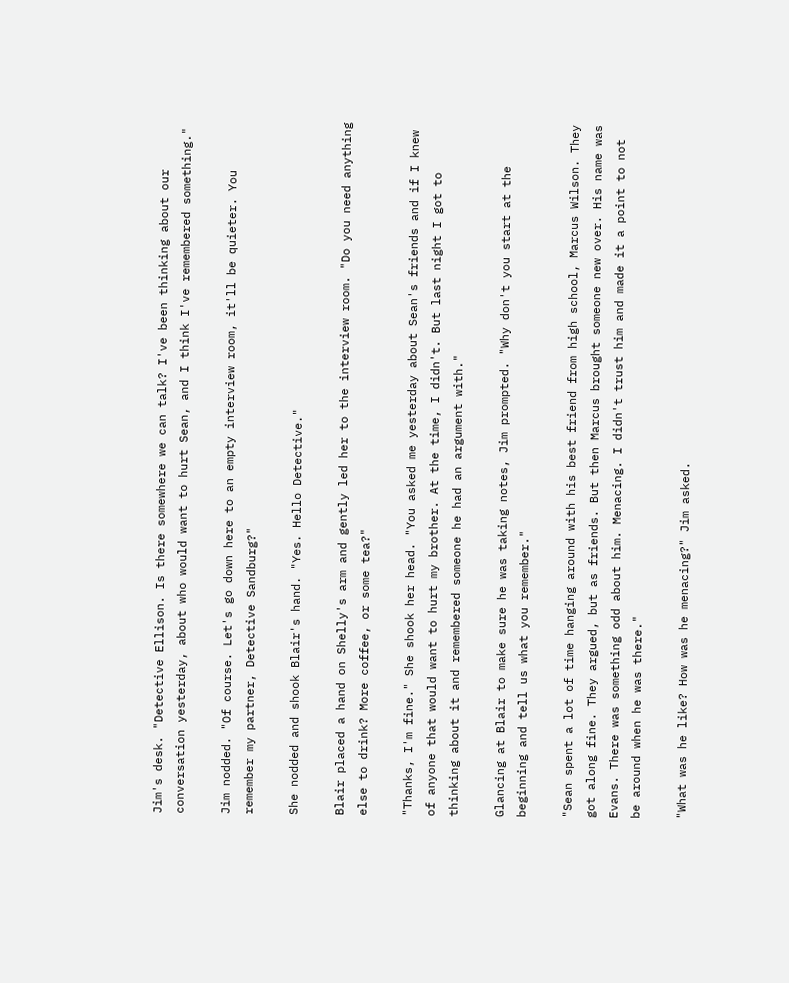Jim's desk. "Detective Ellison. Is there somewhere we can talk? I've been thinking about our conversation yesterday, about who would want to hurt Sean, and I think I've remembered something."

Jim nodded. "Of course. Let's go down here to an empty interview room, it'll be quieter. You remember my partner, Detective Sandburg?"

She nodded and shook Blair's hand. "Yes. Hello Detective."

Blair placed a hand on Shelly's arm and gently led her to the interview room. "Do you need anything else to drink? More coffee, or some tea?"

"Thanks, I'm fine." She shook her head. "You asked me yesterday about Sean's friends and if I knew of anyone that would want to hurt my brother. At the time, I didn't. But last night I got to thinking about it and remembered someone he had an argument with."

Glancing at Blair to make sure he was taking notes, Jim prompted. "Why don't you start at the beginning and tell us what you remember."

"Sean spent a lot of time hanging around with his best friend from high school, Marcus Wilson. They got along fine. They argued, but as friends. But then Marcus brought someone new over. His name was Evans. There was something odd about him. Menacing. I didn't trust him and made it a point to not be around when he was there."

"What was he like? How was he menacing?" Jim asked.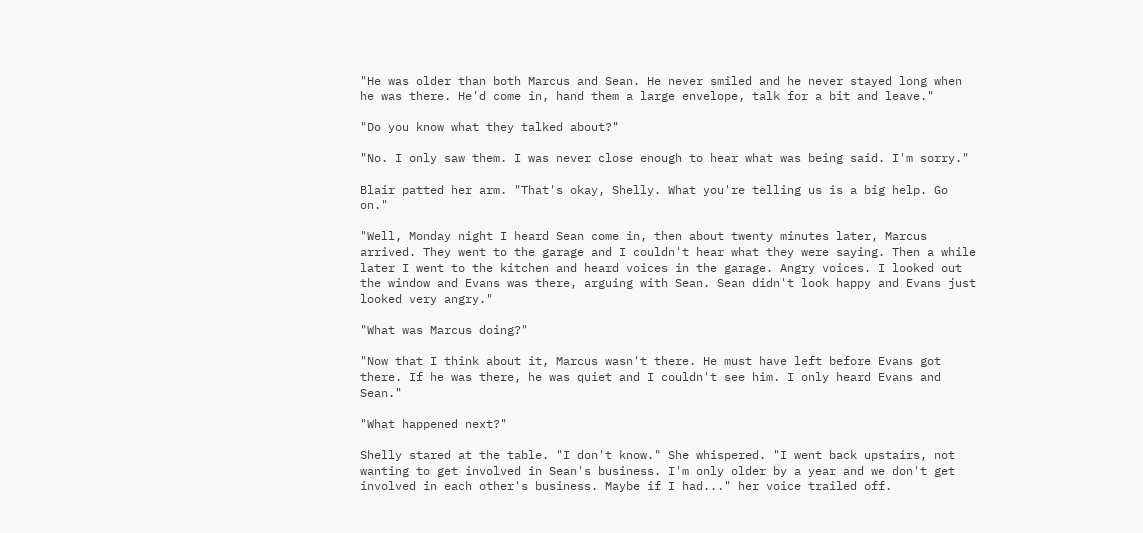"He was older than both Marcus and Sean. He never smiled and he never stayed long when he was there. He'd come in, hand them a large envelope, talk for a bit and leave."

"Do you know what they talked about?"

"No. I only saw them. I was never close enough to hear what was being said. I'm sorry."

Blair patted her arm. "That's okay, Shelly. What you're telling us is a big help. Go on."

"Well, Monday night I heard Sean come in, then about twenty minutes later, Marcus arrived. They went to the garage and I couldn't hear what they were saying. Then a while later I went to the kitchen and heard voices in the garage. Angry voices. I looked out the window and Evans was there, arguing with Sean. Sean didn't look happy and Evans just looked very angry."

"What was Marcus doing?"

"Now that I think about it, Marcus wasn't there. He must have left before Evans got there. If he was there, he was quiet and I couldn't see him. I only heard Evans and Sean."

"What happened next?"

Shelly stared at the table. "I don't know." She whispered. "I went back upstairs, not wanting to get involved in Sean's business. I'm only older by a year and we don't get involved in each other's business. Maybe if I had..." her voice trailed off.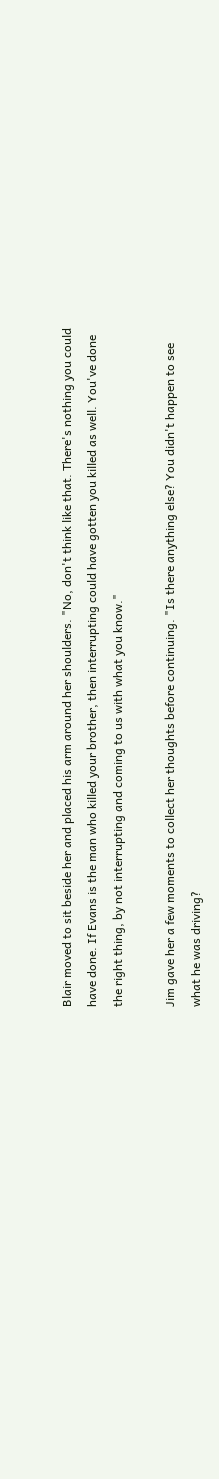Blair moved to sit beside her and placed his arm around her shoulders. "No, don't think like that. There's nothing you could have done. If Evans is the man who killed your brother, then interrupting could have gotten you killed as well. You've done the right thing, by not interrupting and coming to us with what you know."

Jim gave her a few moments to collect her thoughts before continuing. "Is there anything else? You didn't happen to see what he was driving?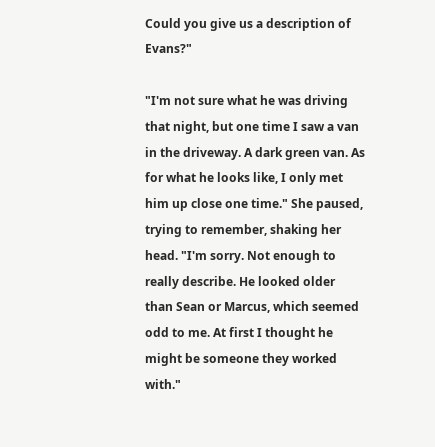Could you give us a description of Evans?"

"I'm not sure what he was driving that night, but one time I saw a van in the driveway. A dark green van. As for what he looks like, I only met him up close one time." She paused, trying to remember, shaking her head. "I'm sorry. Not enough to really describe. He looked older than Sean or Marcus, which seemed odd to me. At first I thought he might be someone they worked with."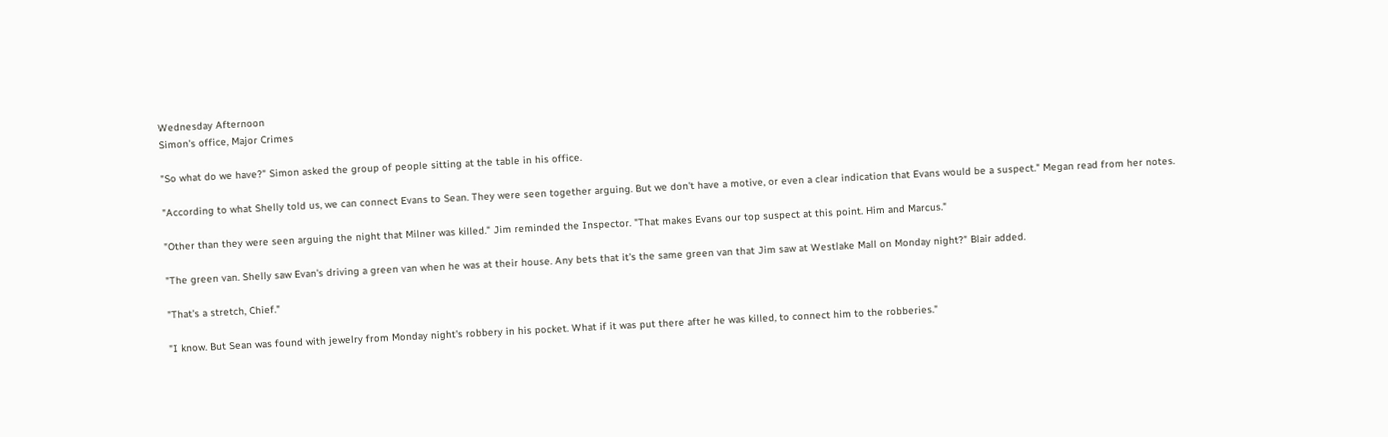Wednesday Afternoon
Simon's office, Major Crimes

"So what do we have?" Simon asked the group of people sitting at the table in his office.

"According to what Shelly told us, we can connect Evans to Sean. They were seen together arguing. But we don't have a motive, or even a clear indication that Evans would be a suspect." Megan read from her notes.

"Other than they were seen arguing the night that Milner was killed." Jim reminded the Inspector. "That makes Evans our top suspect at this point. Him and Marcus."

"The green van. Shelly saw Evan's driving a green van when he was at their house. Any bets that it's the same green van that Jim saw at Westlake Mall on Monday night?" Blair added.

"That's a stretch, Chief."

"I know. But Sean was found with jewelry from Monday night's robbery in his pocket. What if it was put there after he was killed, to connect him to the robberies."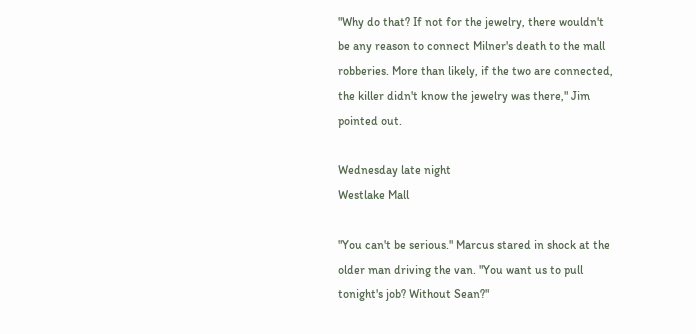"Why do that? If not for the jewelry, there wouldn't be any reason to connect Milner's death to the mall robberies. More than likely, if the two are connected, the killer didn't know the jewelry was there," Jim pointed out.

Wednesday late night
Westlake Mall

"You can't be serious." Marcus stared in shock at the older man driving the van. "You want us to pull tonight's job? Without Sean?"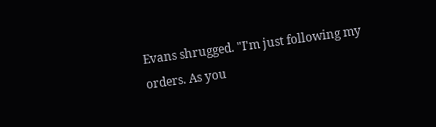Evans shrugged. "I'm just following my orders. As you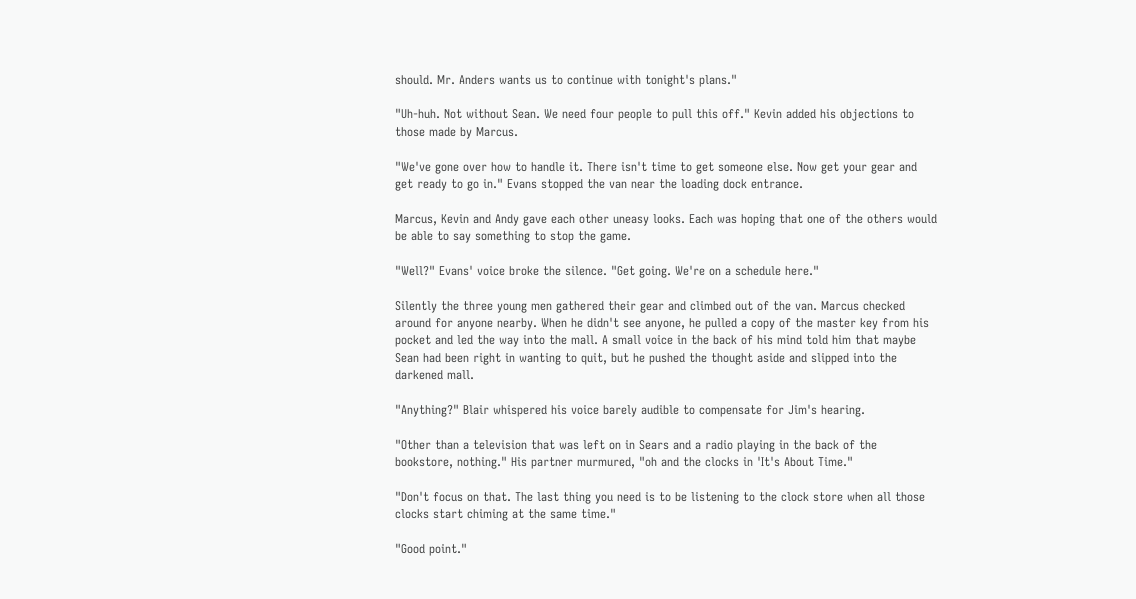should. Mr. Anders wants us to continue with tonight's plans."

"Uh-huh. Not without Sean. We need four people to pull this off." Kevin added his objections to those made by Marcus.

"We've gone over how to handle it. There isn't time to get someone else. Now get your gear and get ready to go in." Evans stopped the van near the loading dock entrance.

Marcus, Kevin and Andy gave each other uneasy looks. Each was hoping that one of the others would be able to say something to stop the game.

"Well?" Evans' voice broke the silence. "Get going. We're on a schedule here."

Silently the three young men gathered their gear and climbed out of the van. Marcus checked around for anyone nearby. When he didn't see anyone, he pulled a copy of the master key from his pocket and led the way into the mall. A small voice in the back of his mind told him that maybe Sean had been right in wanting to quit, but he pushed the thought aside and slipped into the darkened mall.

"Anything?" Blair whispered his voice barely audible to compensate for Jim's hearing.

"Other than a television that was left on in Sears and a radio playing in the back of the bookstore, nothing." His partner murmured, "oh and the clocks in 'It's About Time."

"Don't focus on that. The last thing you need is to be listening to the clock store when all those clocks start chiming at the same time."

"Good point."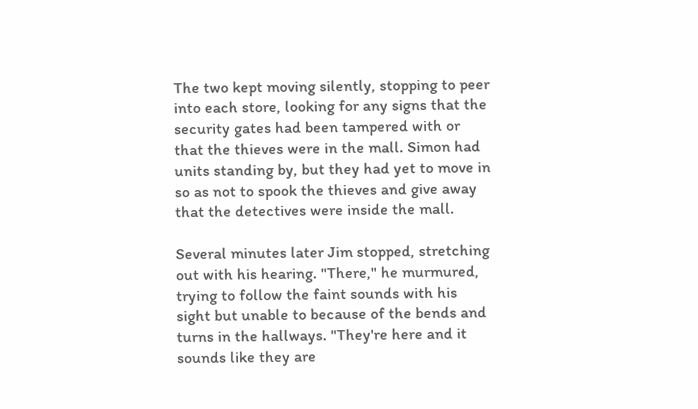The two kept moving silently, stopping to peer into each store, looking for any signs that the security gates had been tampered with or that the thieves were in the mall. Simon had units standing by, but they had yet to move in so as not to spook the thieves and give away that the detectives were inside the mall.

Several minutes later Jim stopped, stretching out with his hearing. "There," he murmured, trying to follow the faint sounds with his sight but unable to because of the bends and turns in the hallways. "They're here and it sounds like they are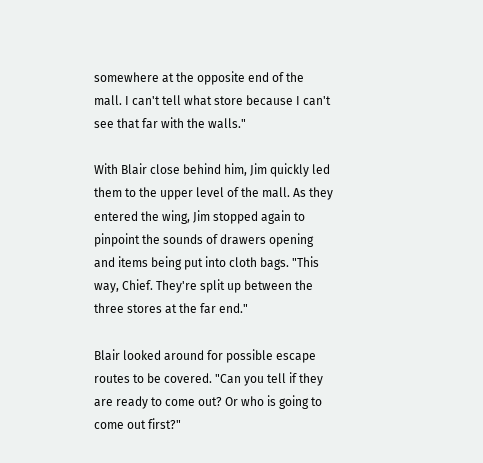somewhere at the opposite end of the mall. I can't tell what store because I can't see that far with the walls."

With Blair close behind him, Jim quickly led them to the upper level of the mall. As they entered the wing, Jim stopped again to pinpoint the sounds of drawers opening and items being put into cloth bags. "This way, Chief. They're split up between the three stores at the far end."

Blair looked around for possible escape routes to be covered. "Can you tell if they are ready to come out? Or who is going to come out first?"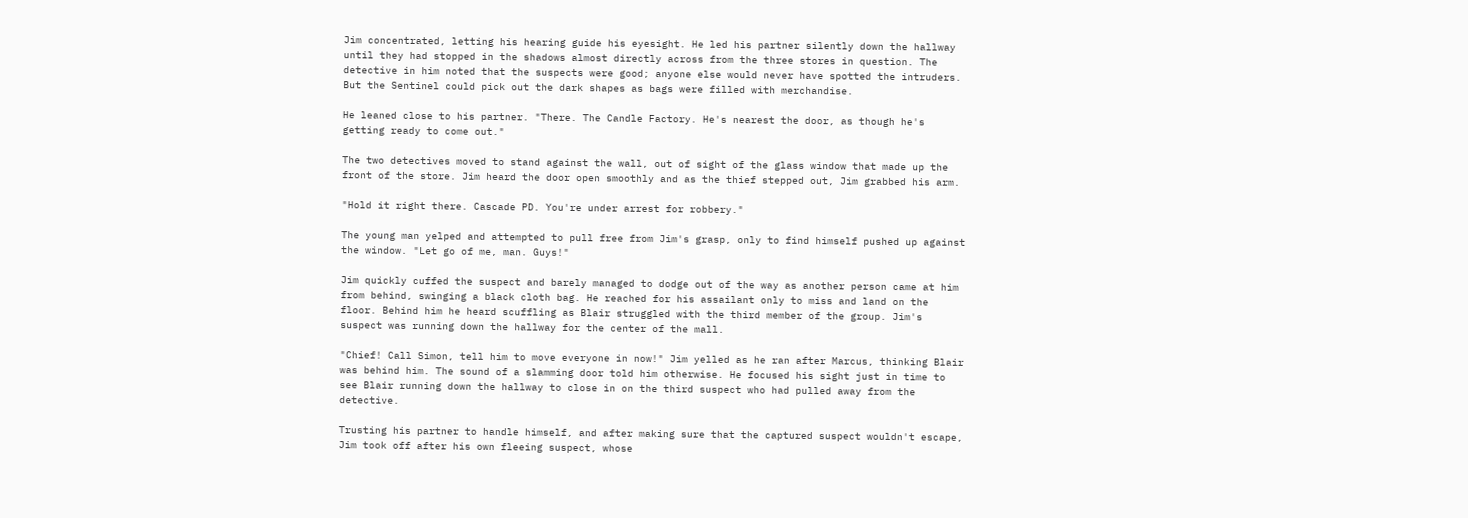Jim concentrated, letting his hearing guide his eyesight. He led his partner silently down the hallway until they had stopped in the shadows almost directly across from the three stores in question. The detective in him noted that the suspects were good; anyone else would never have spotted the intruders. But the Sentinel could pick out the dark shapes as bags were filled with merchandise.

He leaned close to his partner. "There. The Candle Factory. He's nearest the door, as though he's getting ready to come out."

The two detectives moved to stand against the wall, out of sight of the glass window that made up the front of the store. Jim heard the door open smoothly and as the thief stepped out, Jim grabbed his arm.

"Hold it right there. Cascade PD. You're under arrest for robbery."

The young man yelped and attempted to pull free from Jim's grasp, only to find himself pushed up against the window. "Let go of me, man. Guys!"

Jim quickly cuffed the suspect and barely managed to dodge out of the way as another person came at him from behind, swinging a black cloth bag. He reached for his assailant only to miss and land on the floor. Behind him he heard scuffling as Blair struggled with the third member of the group. Jim's suspect was running down the hallway for the center of the mall.

"Chief! Call Simon, tell him to move everyone in now!" Jim yelled as he ran after Marcus, thinking Blair was behind him. The sound of a slamming door told him otherwise. He focused his sight just in time to see Blair running down the hallway to close in on the third suspect who had pulled away from the detective.

Trusting his partner to handle himself, and after making sure that the captured suspect wouldn't escape, Jim took off after his own fleeing suspect, whose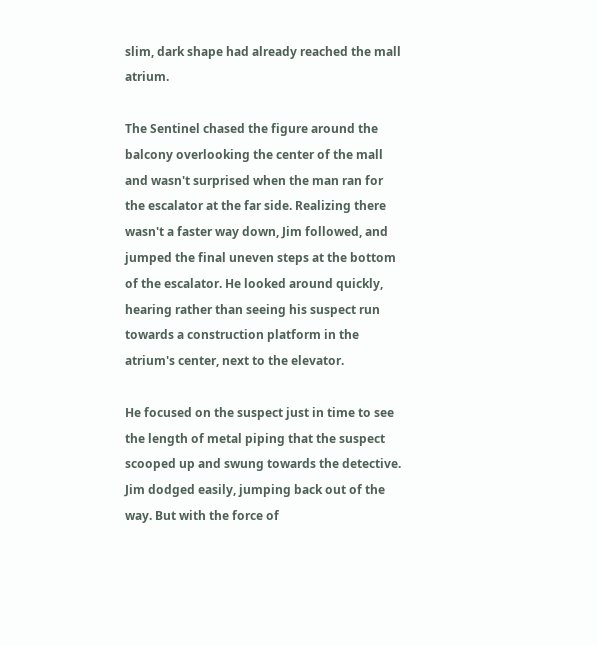slim, dark shape had already reached the mall atrium.

The Sentinel chased the figure around the balcony overlooking the center of the mall and wasn't surprised when the man ran for the escalator at the far side. Realizing there wasn't a faster way down, Jim followed, and jumped the final uneven steps at the bottom of the escalator. He looked around quickly, hearing rather than seeing his suspect run towards a construction platform in the atrium's center, next to the elevator.

He focused on the suspect just in time to see the length of metal piping that the suspect scooped up and swung towards the detective. Jim dodged easily, jumping back out of the way. But with the force of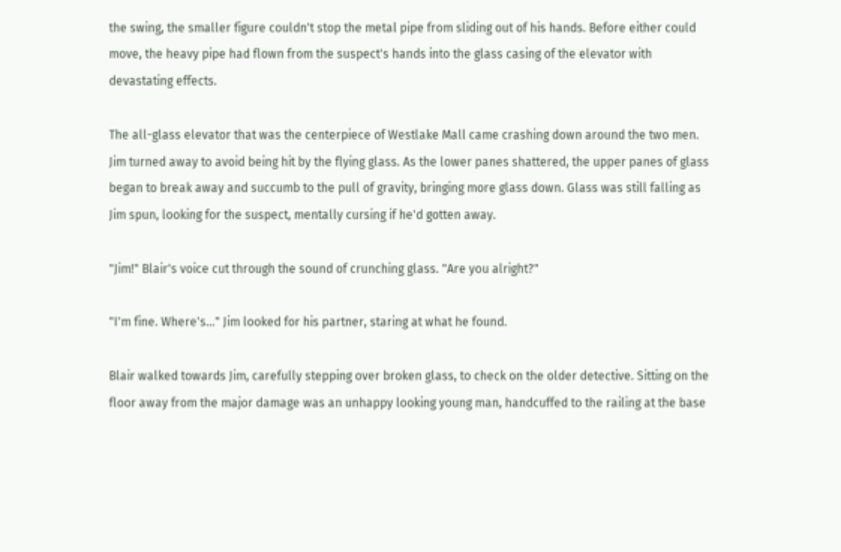the swing, the smaller figure couldn't stop the metal pipe from sliding out of his hands. Before either could move, the heavy pipe had flown from the suspect's hands into the glass casing of the elevator with devastating effects.

The all-glass elevator that was the centerpiece of Westlake Mall came crashing down around the two men. Jim turned away to avoid being hit by the flying glass. As the lower panes shattered, the upper panes of glass began to break away and succumb to the pull of gravity, bringing more glass down. Glass was still falling as Jim spun, looking for the suspect, mentally cursing if he'd gotten away.

"Jim!" Blair's voice cut through the sound of crunching glass. "Are you alright?"

"I'm fine. Where's..." Jim looked for his partner, staring at what he found.

Blair walked towards Jim, carefully stepping over broken glass, to check on the older detective. Sitting on the floor away from the major damage was an unhappy looking young man, handcuffed to the railing at the base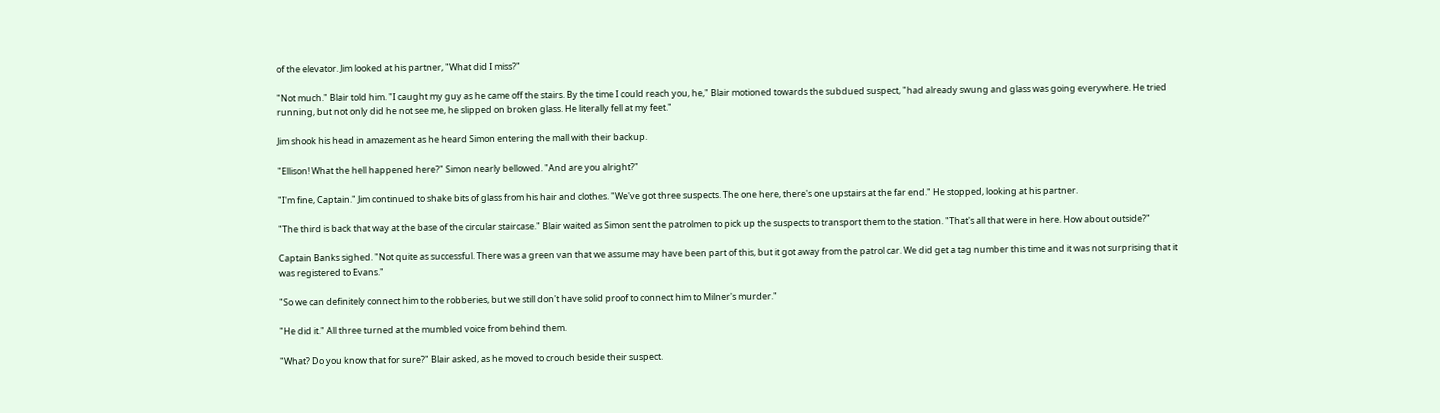of the elevator. Jim looked at his partner, "What did I miss?"

"Not much." Blair told him. "I caught my guy as he came off the stairs. By the time I could reach you, he," Blair motioned towards the subdued suspect, "had already swung and glass was going everywhere. He tried running, but not only did he not see me, he slipped on broken glass. He literally fell at my feet."

Jim shook his head in amazement as he heard Simon entering the mall with their backup.

"Ellison! What the hell happened here?" Simon nearly bellowed. "And are you alright?"

"I'm fine, Captain." Jim continued to shake bits of glass from his hair and clothes. "We've got three suspects. The one here, there's one upstairs at the far end." He stopped, looking at his partner.

"The third is back that way at the base of the circular staircase." Blair waited as Simon sent the patrolmen to pick up the suspects to transport them to the station. "That's all that were in here. How about outside?"

Captain Banks sighed. "Not quite as successful. There was a green van that we assume may have been part of this, but it got away from the patrol car. We did get a tag number this time and it was not surprising that it was registered to Evans."

"So we can definitely connect him to the robberies, but we still don't have solid proof to connect him to Milner's murder."

"He did it." All three turned at the mumbled voice from behind them.

"What? Do you know that for sure?" Blair asked, as he moved to crouch beside their suspect.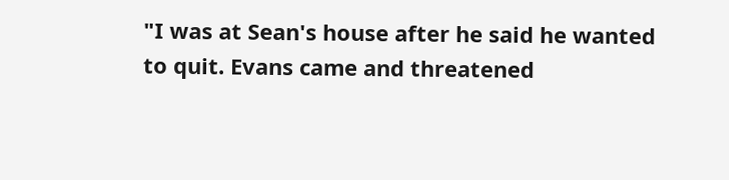"I was at Sean's house after he said he wanted to quit. Evans came and threatened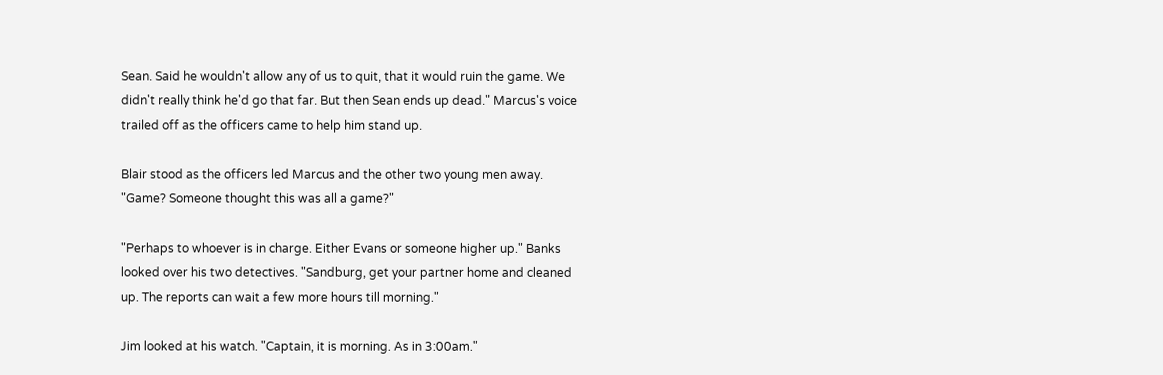Sean. Said he wouldn't allow any of us to quit, that it would ruin the game. We didn't really think he'd go that far. But then Sean ends up dead." Marcus's voice trailed off as the officers came to help him stand up.

Blair stood as the officers led Marcus and the other two young men away. "Game? Someone thought this was all a game?"

"Perhaps to whoever is in charge. Either Evans or someone higher up." Banks looked over his two detectives. "Sandburg, get your partner home and cleaned up. The reports can wait a few more hours till morning."

Jim looked at his watch. "Captain, it is morning. As in 3:00am."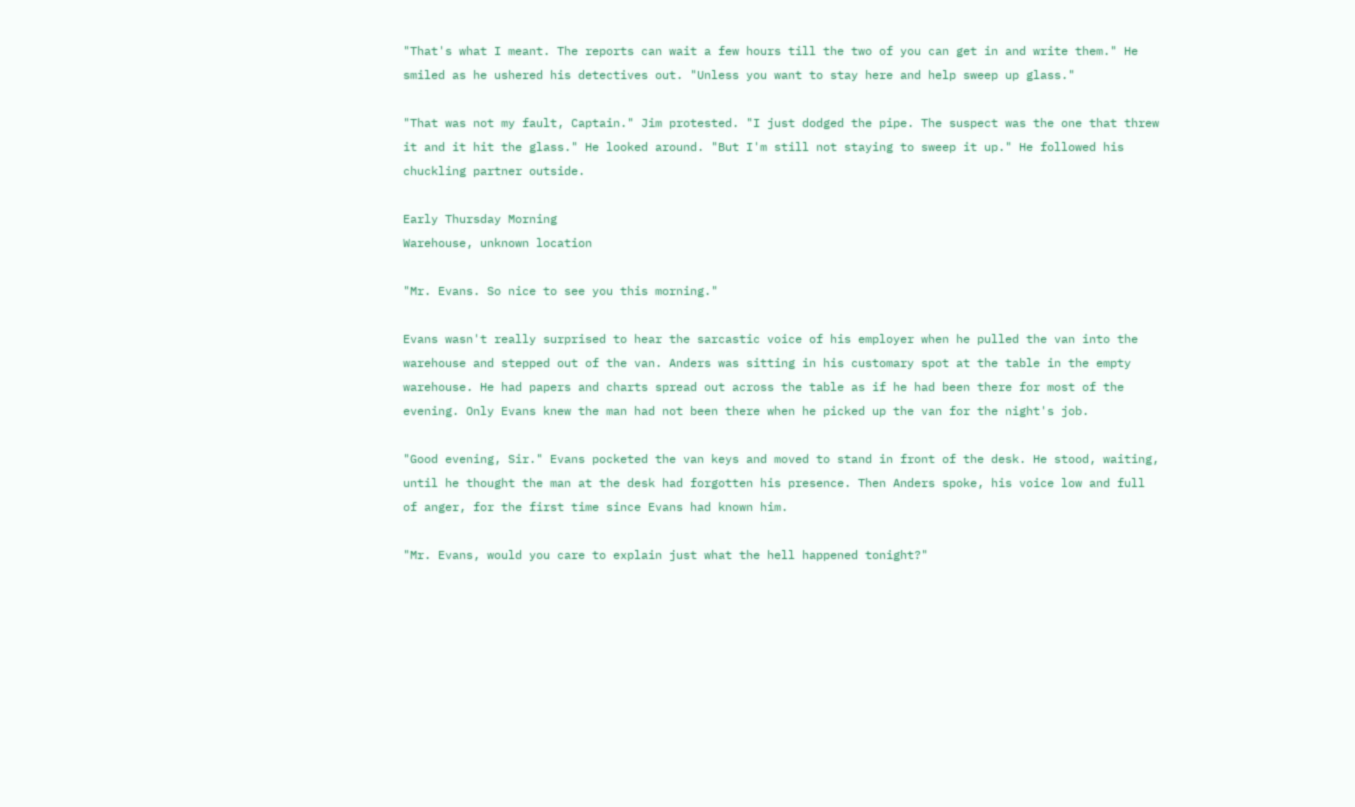"That's what I meant. The reports can wait a few hours till the two of you can get in and write them." He smiled as he ushered his detectives out. "Unless you want to stay here and help sweep up glass."

"That was not my fault, Captain." Jim protested. "I just dodged the pipe. The suspect was the one that threw it and it hit the glass." He looked around. "But I'm still not staying to sweep it up." He followed his chuckling partner outside.

Early Thursday Morning
Warehouse, unknown location

"Mr. Evans. So nice to see you this morning."

Evans wasn't really surprised to hear the sarcastic voice of his employer when he pulled the van into the warehouse and stepped out of the van. Anders was sitting in his customary spot at the table in the empty warehouse. He had papers and charts spread out across the table as if he had been there for most of the evening. Only Evans knew the man had not been there when he picked up the van for the night's job.

"Good evening, Sir." Evans pocketed the van keys and moved to stand in front of the desk. He stood, waiting, until he thought the man at the desk had forgotten his presence. Then Anders spoke, his voice low and full of anger, for the first time since Evans had known him.

"Mr. Evans, would you care to explain just what the hell happened tonight?"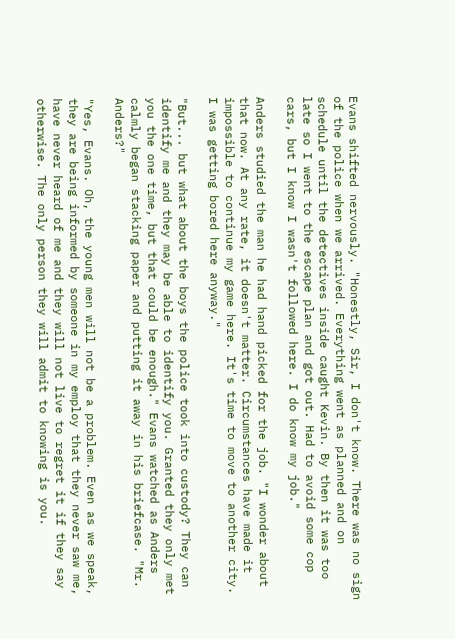Evans shifted nervously. "Honestly, Sir, I don't know. There was no sign of the police when we arrived. Everything went as planned and on schedule until the detectives inside caught Kevin. By then it was too late so I went to the escape plan and got out. Had to avoid some cop cars, but I know I wasn't followed here. I do know my job."

Anders studied the man he had hand picked for the job. "I wonder about that now. At any rate, it doesn't matter. Circumstances have made it impossible to continue my game here. It's time to move to another city. I was getting bored here anyway."

"But... but what about the boys the police took into custody? They can identify me and they may be able to identify you. Granted they only met you the one time, but that could be enough." Evans watched as Anders calmly began stacking paper and putting it away in his briefcase. "Mr. Anders?"

"Yes, Evans. Oh, the young men will not be a problem. Even as we speak, they are being informed by someone in my employ that they never saw me, have never heard of me and they will not live to regret it if they say otherwise. The only person they will admit to knowing is you.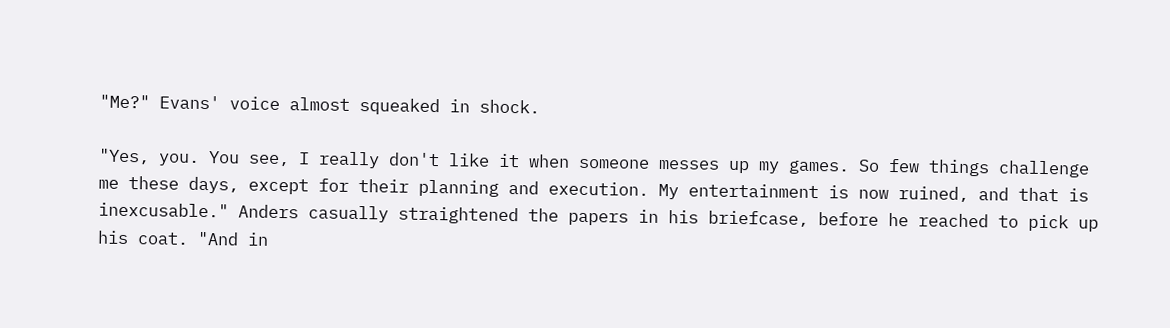"Me?" Evans' voice almost squeaked in shock.

"Yes, you. You see, I really don't like it when someone messes up my games. So few things challenge me these days, except for their planning and execution. My entertainment is now ruined, and that is inexcusable." Anders casually straightened the papers in his briefcase, before he reached to pick up his coat. "And in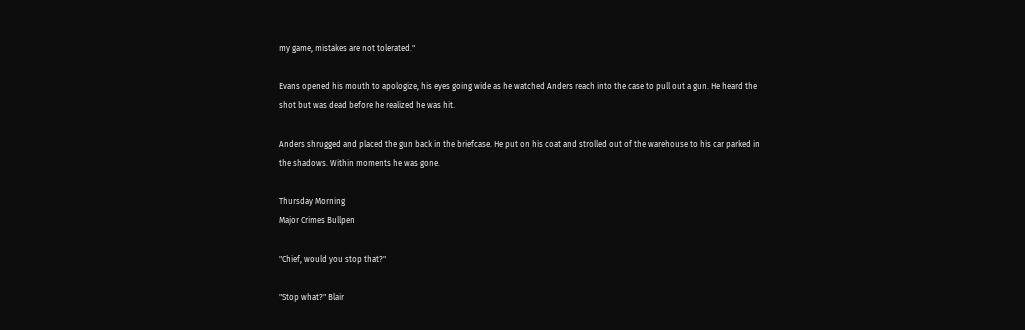my game, mistakes are not tolerated."

Evans opened his mouth to apologize, his eyes going wide as he watched Anders reach into the case to pull out a gun. He heard the shot but was dead before he realized he was hit.

Anders shrugged and placed the gun back in the briefcase. He put on his coat and strolled out of the warehouse to his car parked in the shadows. Within moments he was gone.

Thursday Morning
Major Crimes Bullpen

"Chief, would you stop that?"

"Stop what?" Blair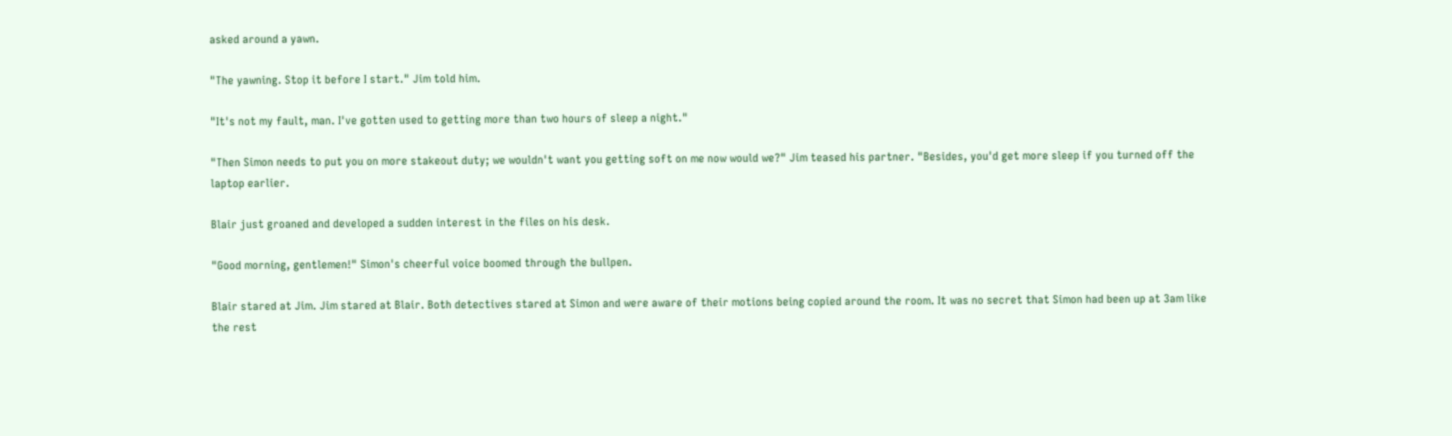asked around a yawn.

"The yawning. Stop it before I start." Jim told him.

"It's not my fault, man. I've gotten used to getting more than two hours of sleep a night."

"Then Simon needs to put you on more stakeout duty; we wouldn't want you getting soft on me now would we?" Jim teased his partner. "Besides, you'd get more sleep if you turned off the laptop earlier.

Blair just groaned and developed a sudden interest in the files on his desk.

"Good morning, gentlemen!" Simon's cheerful voice boomed through the bullpen.

Blair stared at Jim. Jim stared at Blair. Both detectives stared at Simon and were aware of their motions being copied around the room. It was no secret that Simon had been up at 3am like the rest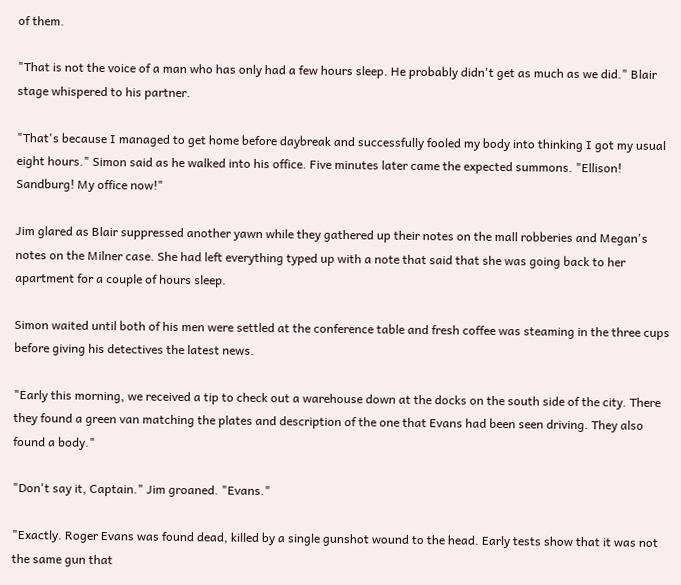of them.

"That is not the voice of a man who has only had a few hours sleep. He probably didn't get as much as we did." Blair stage whispered to his partner.

"That's because I managed to get home before daybreak and successfully fooled my body into thinking I got my usual eight hours." Simon said as he walked into his office. Five minutes later came the expected summons. "Ellison! Sandburg! My office now!"

Jim glared as Blair suppressed another yawn while they gathered up their notes on the mall robberies and Megan's notes on the Milner case. She had left everything typed up with a note that said that she was going back to her apartment for a couple of hours sleep.

Simon waited until both of his men were settled at the conference table and fresh coffee was steaming in the three cups before giving his detectives the latest news.

"Early this morning, we received a tip to check out a warehouse down at the docks on the south side of the city. There they found a green van matching the plates and description of the one that Evans had been seen driving. They also found a body."

"Don't say it, Captain." Jim groaned. "Evans."

"Exactly. Roger Evans was found dead, killed by a single gunshot wound to the head. Early tests show that it was not the same gun that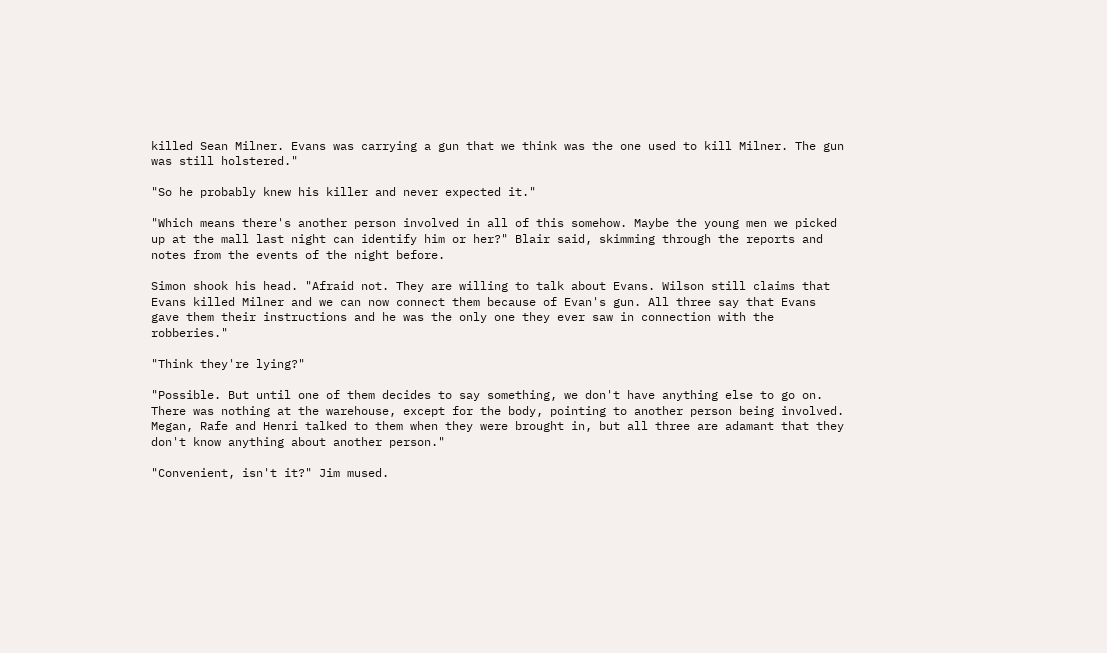killed Sean Milner. Evans was carrying a gun that we think was the one used to kill Milner. The gun was still holstered."

"So he probably knew his killer and never expected it."

"Which means there's another person involved in all of this somehow. Maybe the young men we picked up at the mall last night can identify him or her?" Blair said, skimming through the reports and notes from the events of the night before.

Simon shook his head. "Afraid not. They are willing to talk about Evans. Wilson still claims that Evans killed Milner and we can now connect them because of Evan's gun. All three say that Evans gave them their instructions and he was the only one they ever saw in connection with the robberies."

"Think they're lying?"

"Possible. But until one of them decides to say something, we don't have anything else to go on. There was nothing at the warehouse, except for the body, pointing to another person being involved. Megan, Rafe and Henri talked to them when they were brought in, but all three are adamant that they don't know anything about another person."

"Convenient, isn't it?" Jim mused.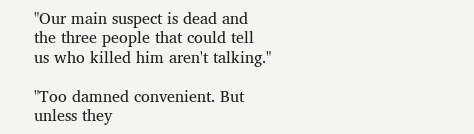"Our main suspect is dead and the three people that could tell us who killed him aren't talking."

"Too damned convenient. But unless they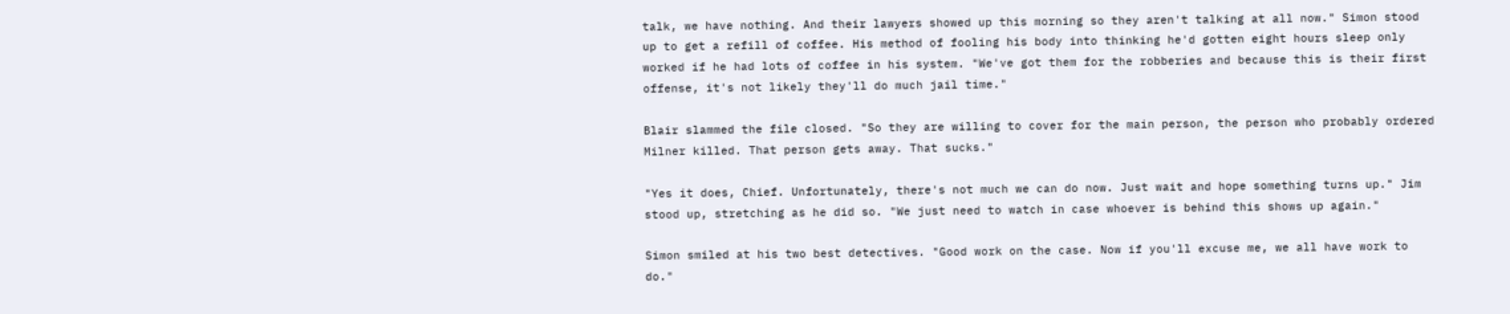talk, we have nothing. And their lawyers showed up this morning so they aren't talking at all now." Simon stood up to get a refill of coffee. His method of fooling his body into thinking he'd gotten eight hours sleep only worked if he had lots of coffee in his system. "We've got them for the robberies and because this is their first offense, it's not likely they'll do much jail time."

Blair slammed the file closed. "So they are willing to cover for the main person, the person who probably ordered Milner killed. That person gets away. That sucks."

"Yes it does, Chief. Unfortunately, there's not much we can do now. Just wait and hope something turns up." Jim stood up, stretching as he did so. "We just need to watch in case whoever is behind this shows up again."

Simon smiled at his two best detectives. "Good work on the case. Now if you'll excuse me, we all have work to do."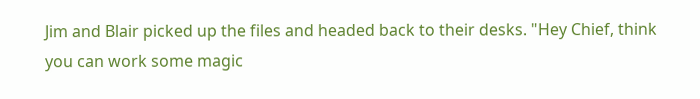Jim and Blair picked up the files and headed back to their desks. "Hey Chief, think you can work some magic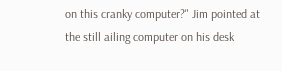on this cranky computer?" Jim pointed at the still ailing computer on his desk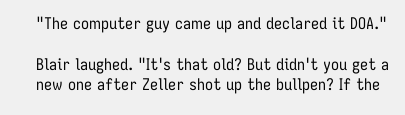"The computer guy came up and declared it DOA."

Blair laughed. "It's that old? But didn't you get a new one after Zeller shot up the bullpen? If the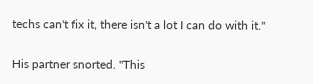techs can't fix it, there isn't a lot I can do with it."

His partner snorted. "This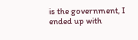is the government, I ended up with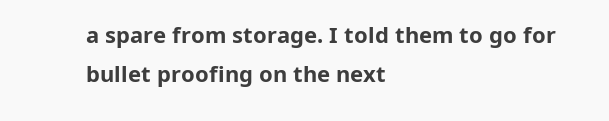a spare from storage. I told them to go for bullet proofing on the next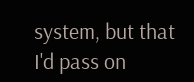system, but that I'd pass on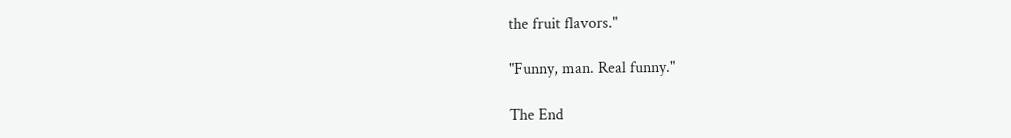the fruit flavors."

"Funny, man. Real funny."

The End